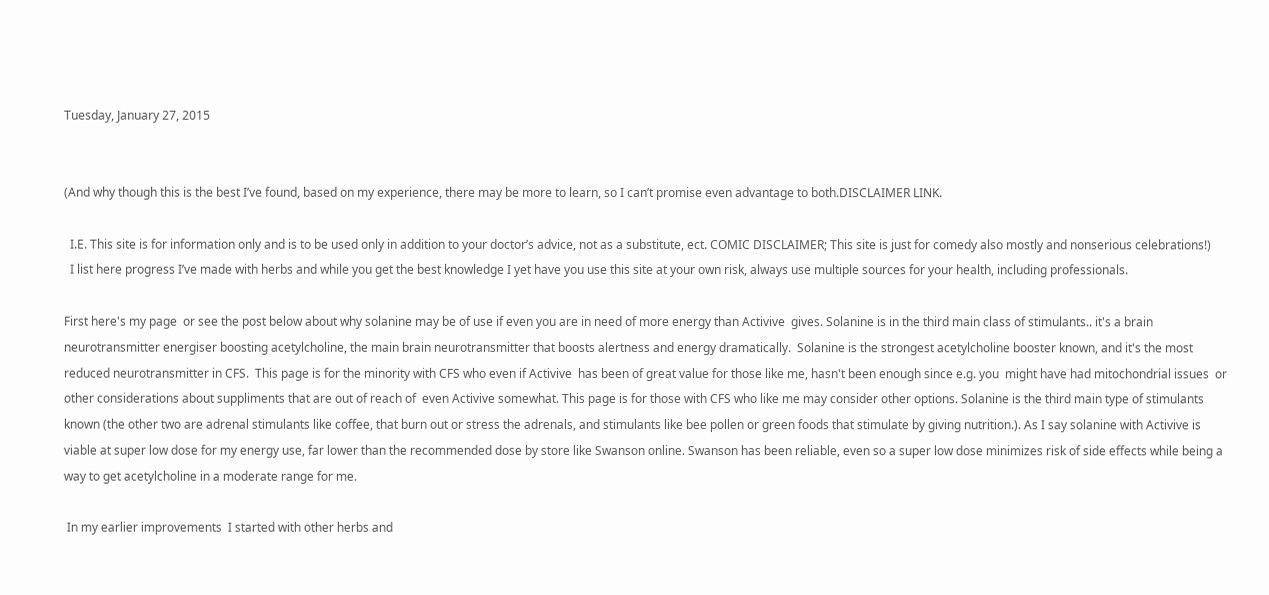Tuesday, January 27, 2015


(And why though this is the best I’ve found, based on my experience, there may be more to learn, so I can’t promise even advantage to both.DISCLAIMER LINK.

  I.E. This site is for information only and is to be used only in addition to your doctor’s advice, not as a substitute, ect. COMIC DISCLAIMER; This site is just for comedy also mostly and nonserious celebrations!)
  I list here progress I’ve made with herbs and while you get the best knowledge I yet have you use this site at your own risk, always use multiple sources for your health, including professionals.

First here's my page  or see the post below about why solanine may be of use if even you are in need of more energy than Activive  gives. Solanine is in the third main class of stimulants.. it's a brain neurotransmitter energiser boosting acetylcholine, the main brain neurotransmitter that boosts alertness and energy dramatically.  Solanine is the strongest acetylcholine booster known, and it's the most reduced neurotransmitter in CFS.  This page is for the minority with CFS who even if Activive  has been of great value for those like me, hasn't been enough since e.g. you  might have had mitochondrial issues  or other considerations about suppliments that are out of reach of  even Activive somewhat. This page is for those with CFS who like me may consider other options. Solanine is the third main type of stimulants known (the other two are adrenal stimulants like coffee, that burn out or stress the adrenals, and stimulants like bee pollen or green foods that stimulate by giving nutrition.). As I say solanine with Activive is viable at super low dose for my energy use, far lower than the recommended dose by store like Swanson online. Swanson has been reliable, even so a super low dose minimizes risk of side effects while being a way to get acetylcholine in a moderate range for me.

 In my earlier improvements  I started with other herbs and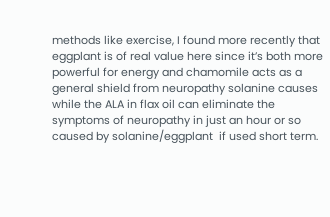methods like exercise, I found more recently that eggplant is of real value here since it’s both more powerful for energy and chamomile acts as a general shield from neuropathy solanine causes while the ALA in flax oil can eliminate the symptoms of neuropathy in just an hour or so caused by solanine/eggplant  if used short term.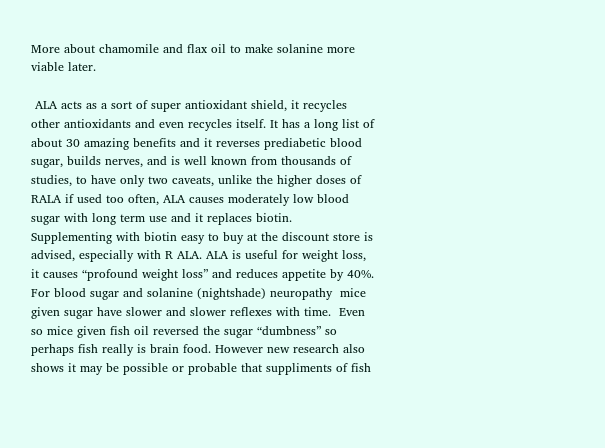More about chamomile and flax oil to make solanine more viable later.

 ALA acts as a sort of super antioxidant shield, it recycles other antioxidants and even recycles itself. It has a long list of about 30 amazing benefits and it reverses prediabetic blood sugar, builds nerves, and is well known from thousands of studies, to have only two caveats, unlike the higher doses of RALA if used too often, ALA causes moderately low blood sugar with long term use and it replaces biotin. Supplementing with biotin easy to buy at the discount store is advised, especially with R ALA. ALA is useful for weight loss, it causes “profound weight loss” and reduces appetite by 40%. For blood sugar and solanine (nightshade) neuropathy  mice given sugar have slower and slower reflexes with time.  Even so mice given fish oil reversed the sugar “dumbness” so perhaps fish really is brain food. However new research also shows it may be possible or probable that suppliments of fish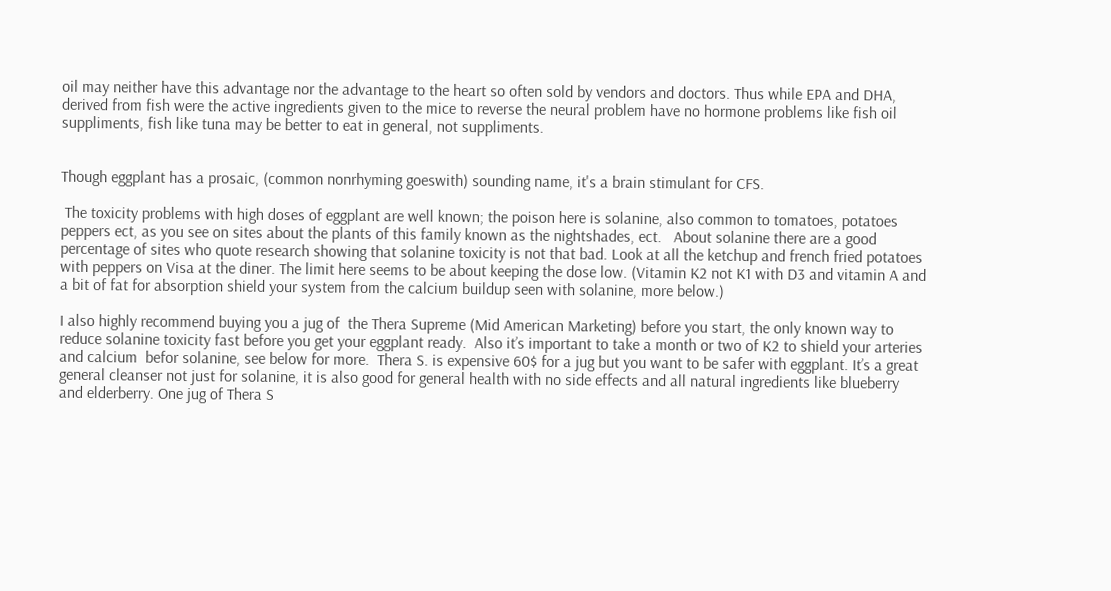oil may neither have this advantage nor the advantage to the heart so often sold by vendors and doctors. Thus while EPA and DHA, derived from fish were the active ingredients given to the mice to reverse the neural problem have no hormone problems like fish oil suppliments, fish like tuna may be better to eat in general, not suppliments.


Though eggplant has a prosaic, (common nonrhyming goeswith) sounding name, it's a brain stimulant for CFS.

 The toxicity problems with high doses of eggplant are well known; the poison here is solanine, also common to tomatoes, potatoes peppers ect, as you see on sites about the plants of this family known as the nightshades, ect.   About solanine there are a good percentage of sites who quote research showing that solanine toxicity is not that bad. Look at all the ketchup and french fried potatoes with peppers on Visa at the diner. The limit here seems to be about keeping the dose low. (Vitamin K2 not K1 with D3 and vitamin A and a bit of fat for absorption shield your system from the calcium buildup seen with solanine, more below.)

I also highly recommend buying you a jug of  the Thera Supreme (Mid American Marketing) before you start, the only known way to reduce solanine toxicity fast before you get your eggplant ready.  Also it’s important to take a month or two of K2 to shield your arteries and calcium  befor solanine, see below for more.  Thera S. is expensive 60$ for a jug but you want to be safer with eggplant. It’s a great general cleanser not just for solanine, it is also good for general health with no side effects and all natural ingredients like blueberry and elderberry. One jug of Thera S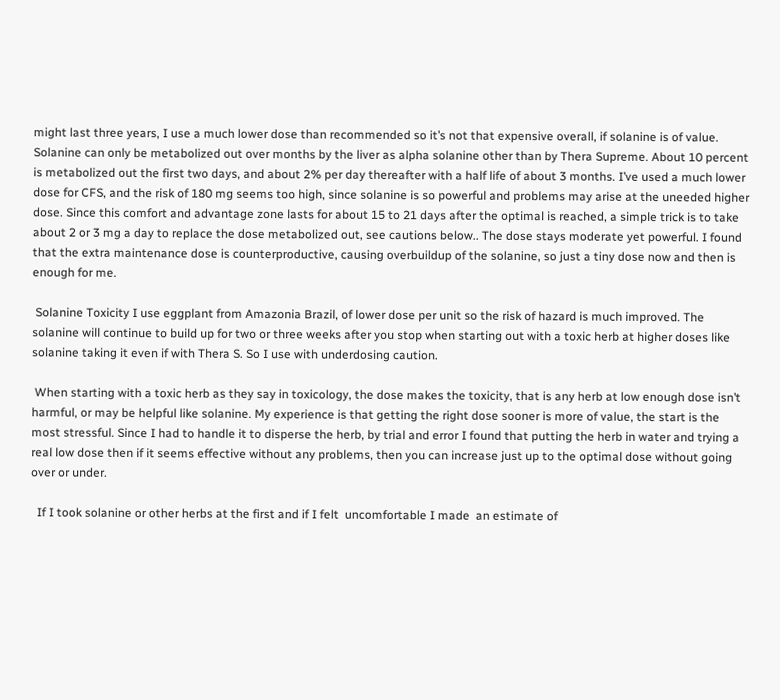might last three years, I use a much lower dose than recommended so it’s not that expensive overall, if solanine is of value.  Solanine can only be metabolized out over months by the liver as alpha solanine other than by Thera Supreme. About 10 percent is metabolized out the first two days, and about 2% per day thereafter with a half life of about 3 months. I’ve used a much lower dose for CFS, and the risk of 180 mg seems too high, since solanine is so powerful and problems may arise at the uneeded higher dose. Since this comfort and advantage zone lasts for about 15 to 21 days after the optimal is reached, a simple trick is to take about 2 or 3 mg a day to replace the dose metabolized out, see cautions below.. The dose stays moderate yet powerful. I found that the extra maintenance dose is counterproductive, causing overbuildup of the solanine, so just a tiny dose now and then is enough for me.

 Solanine Toxicity I use eggplant from Amazonia Brazil, of lower dose per unit so the risk of hazard is much improved. The solanine will continue to build up for two or three weeks after you stop when starting out with a toxic herb at higher doses like solanine taking it even if with Thera S. So I use with underdosing caution.

 When starting with a toxic herb as they say in toxicology, the dose makes the toxicity, that is any herb at low enough dose isn’t harmful, or may be helpful like solanine. My experience is that getting the right dose sooner is more of value, the start is the most stressful. Since I had to handle it to disperse the herb, by trial and error I found that putting the herb in water and trying a real low dose then if it seems effective without any problems, then you can increase just up to the optimal dose without going over or under.

  If I took solanine or other herbs at the first and if I felt  uncomfortable I made  an estimate of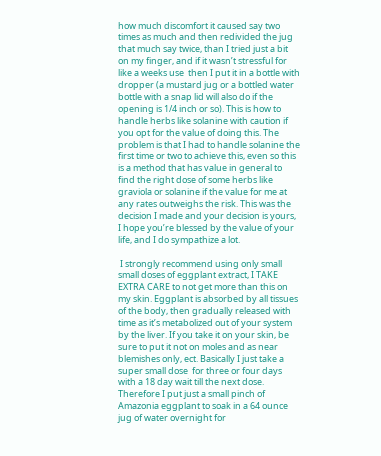how much discomfort it caused say two times as much and then redivided the jug that much say twice, than I tried just a bit on my finger, and if it wasn’t stressful for like a weeks use  then I put it in a bottle with dropper (a mustard jug or a bottled water bottle with a snap lid will also do if the opening is 1/4 inch or so). This is how to handle herbs like solanine with caution if you opt for the value of doing this. The problem is that I had to handle solanine the first time or two to achieve this, even so this is a method that has value in general to find the right dose of some herbs like graviola or solanine if the value for me at any rates outweighs the risk. This was the decision I made and your decision is yours, I hope you’re blessed by the value of your life, and I do sympathize a lot.

 I strongly recommend using only small small doses of eggplant extract, I TAKE EXTRA CARE to not get more than this on my skin. Eggplant is absorbed by all tissues of the body, then gradually released with time as it’s metabolized out of your system by the liver. If you take it on your skin, be sure to put it not on moles and as near blemishes only, ect. Basically I just take a super small dose  for three or four days with a 18 day wait till the next dose. Therefore I put just a small pinch of Amazonia eggplant to soak in a 64 ounce jug of water overnight for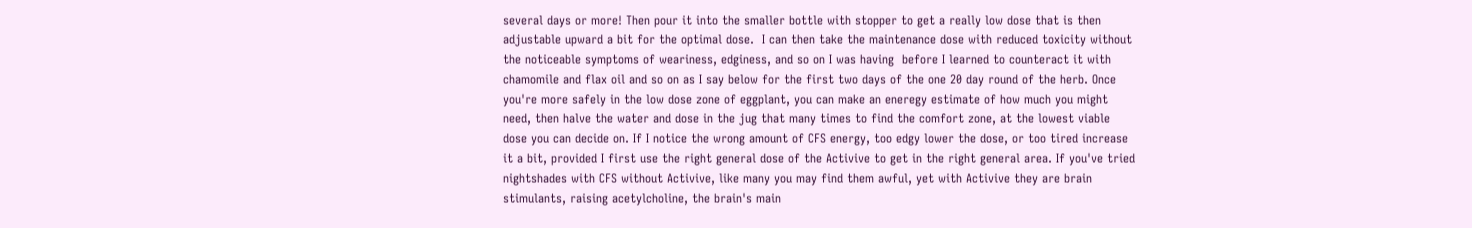several days or more! Then pour it into the smaller bottle with stopper to get a really low dose that is then adjustable upward a bit for the optimal dose.  I can then take the maintenance dose with reduced toxicity without the noticeable symptoms of weariness, edginess, and so on I was having  before I learned to counteract it with chamomile and flax oil and so on as I say below for the first two days of the one 20 day round of the herb. Once you're more safely in the low dose zone of eggplant, you can make an eneregy estimate of how much you might need, then halve the water and dose in the jug that many times to find the comfort zone, at the lowest viable dose you can decide on. If I notice the wrong amount of CFS energy, too edgy lower the dose, or too tired increase it a bit, provided I first use the right general dose of the Activive to get in the right general area. If you've tried nightshades with CFS without Activive, like many you may find them awful, yet with Activive they are brain stimulants, raising acetylcholine, the brain's main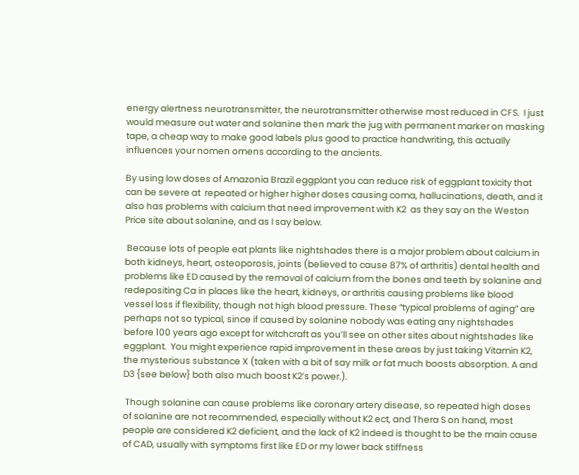energy alertness neurotransmitter, the neurotransmitter otherwise most reduced in CFS.  I just would measure out water and solanine then mark the jug with permanent marker on masking tape, a cheap way to make good labels plus good to practice handwriting, this actually influences your nomen omens according to the ancients.

By using low doses of Amazonia Brazil eggplant you can reduce risk of eggplant toxicity that can be severe at  repeated or higher higher doses causing coma, hallucinations, death, and it also has problems with calcium that need improvement with K2  as they say on the Weston Price site about solanine, and as I say below.

 Because lots of people eat plants like nightshades there is a major problem about calcium in both kidneys, heart, osteoporosis, joints (believed to cause 87% of arthritis) dental health and problems like ED caused by the removal of calcium from the bones and teeth by solanine and redepositing Ca in places like the heart, kidneys, or arthritis causing problems like blood vessel loss if flexibility, though not high blood pressure. These “typical problems of aging” are perhaps not so typical, since if caused by solanine nobody was eating any nightshades before 100 years ago except for witchcraft as you’ll see on other sites about nightshades like eggplant.  You might experience rapid improvement in these areas by just taking Vitamin K2, the mysterious substance X (taken with a bit of say milk or fat much boosts absorption. A and D3 {see below} both also much boost K2’s power.).

 Though solanine can cause problems like coronary artery disease, so repeated high doses of solanine are not recommended, especially without K2 ect, and Thera S on hand, most people are considered K2 deficient, and the lack of K2 indeed is thought to be the main cause of CAD, usually with symptoms first like ED or my lower back stiffness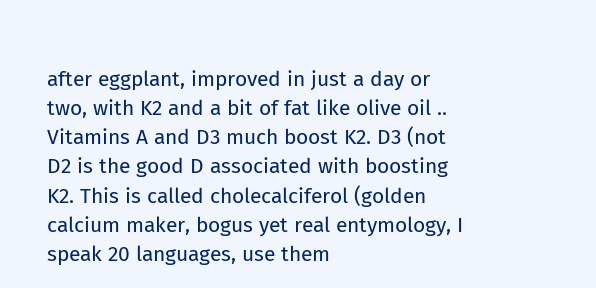after eggplant, improved in just a day or two, with K2 and a bit of fat like olive oil .. Vitamins A and D3 much boost K2. D3 (not D2 is the good D associated with boosting K2. This is called cholecalciferol (golden calcium maker, bogus yet real entymology, I speak 20 languages, use them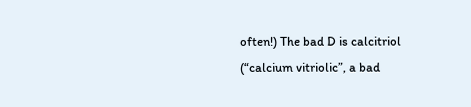often!) The bad D is calcitriol (“calcium vitriolic”, a bad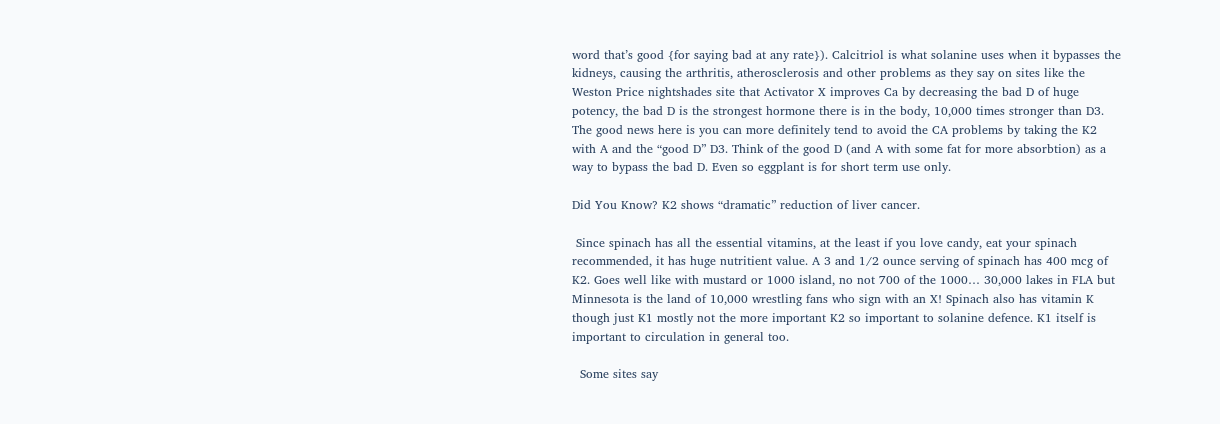word that’s good {for saying bad at any rate}). Calcitriol is what solanine uses when it bypasses the kidneys, causing the arthritis, atherosclerosis and other problems as they say on sites like the Weston Price nightshades site that Activator X improves Ca by decreasing the bad D of huge potency, the bad D is the strongest hormone there is in the body, 10,000 times stronger than D3. The good news here is you can more definitely tend to avoid the CA problems by taking the K2 with A and the “good D” D3. Think of the good D (and A with some fat for more absorbtion) as a way to bypass the bad D. Even so eggplant is for short term use only.

Did You Know? K2 shows “dramatic” reduction of liver cancer.

 Since spinach has all the essential vitamins, at the least if you love candy, eat your spinach recommended, it has huge nutritient value. A 3 and 1/2 ounce serving of spinach has 400 mcg of K2. Goes well like with mustard or 1000 island, no not 700 of the 1000… 30,000 lakes in FLA but Minnesota is the land of 10,000 wrestling fans who sign with an X! Spinach also has vitamin K though just K1 mostly not the more important K2 so important to solanine defence. K1 itself is important to circulation in general too.

  Some sites say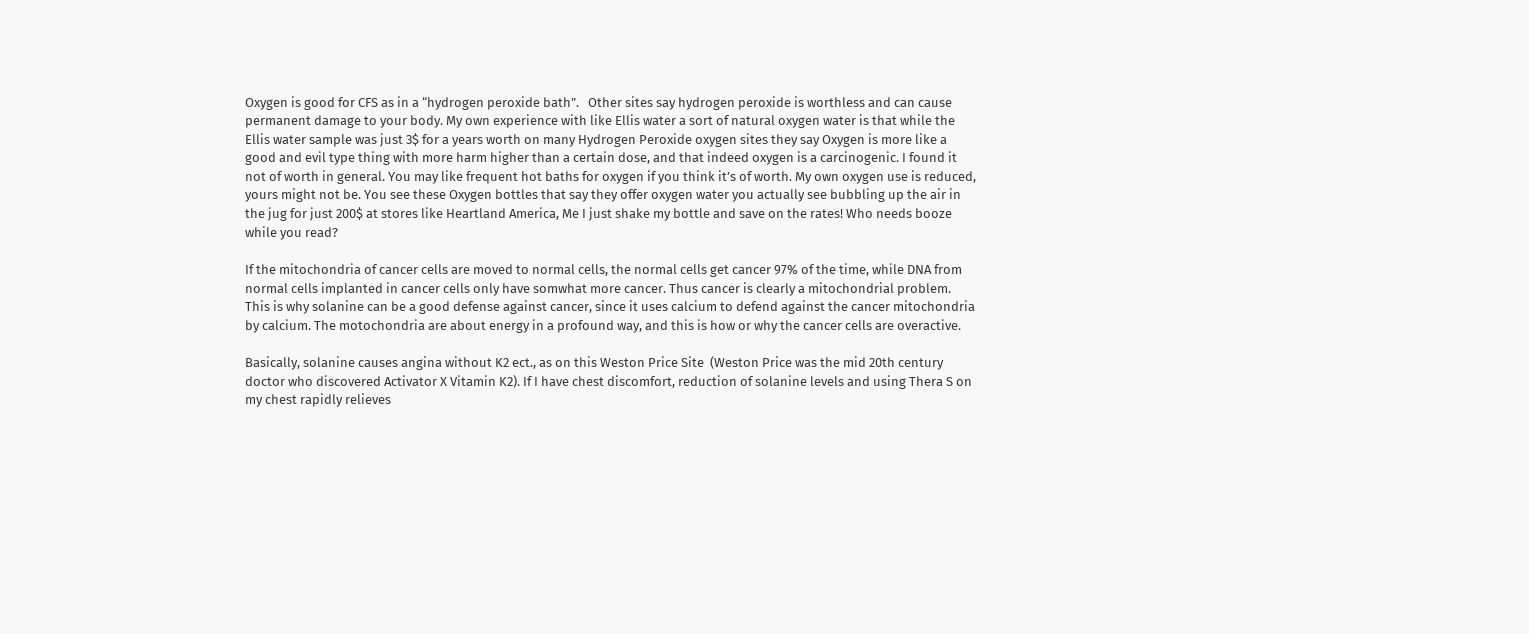Oxygen is good for CFS as in a “hydrogen peroxide bath”.   Other sites say hydrogen peroxide is worthless and can cause permanent damage to your body. My own experience with like Ellis water a sort of natural oxygen water is that while the Ellis water sample was just 3$ for a years worth on many Hydrogen Peroxide oxygen sites they say Oxygen is more like a good and evil type thing with more harm higher than a certain dose, and that indeed oxygen is a carcinogenic. I found it not of worth in general. You may like frequent hot baths for oxygen if you think it’s of worth. My own oxygen use is reduced, yours might not be. You see these Oxygen bottles that say they offer oxygen water you actually see bubbling up the air in the jug for just 200$ at stores like Heartland America, Me I just shake my bottle and save on the rates! Who needs booze while you read?

If the mitochondria of cancer cells are moved to normal cells, the normal cells get cancer 97% of the time, while DNA from normal cells implanted in cancer cells only have somwhat more cancer. Thus cancer is clearly a mitochondrial problem. This is why solanine can be a good defense against cancer, since it uses calcium to defend against the cancer mitochondria by calcium. The motochondria are about energy in a profound way, and this is how or why the cancer cells are overactive.

Basically, solanine causes angina without K2 ect., as on this Weston Price Site  (Weston Price was the mid 20th century doctor who discovered Activator X Vitamin K2). If I have chest discomfort, reduction of solanine levels and using Thera S on my chest rapidly relieves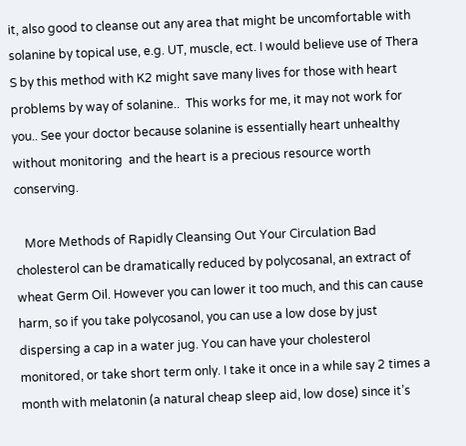it, also good to cleanse out any area that might be uncomfortable with solanine by topical use, e.g. UT, muscle, ect. I would believe use of Thera S by this method with K2 might save many lives for those with heart problems by way of solanine..  This works for me, it may not work for you.. See your doctor because solanine is essentially heart unhealthy without monitoring  and the heart is a precious resource worth conserving.

   More Methods of Rapidly Cleansing Out Your Circulation Bad cholesterol can be dramatically reduced by polycosanal, an extract of wheat Germ Oil. However you can lower it too much, and this can cause harm, so if you take polycosanol, you can use a low dose by just dispersing a cap in a water jug. You can have your cholesterol monitored, or take short term only. I take it once in a while say 2 times a month with melatonin (a natural cheap sleep aid, low dose) since it’s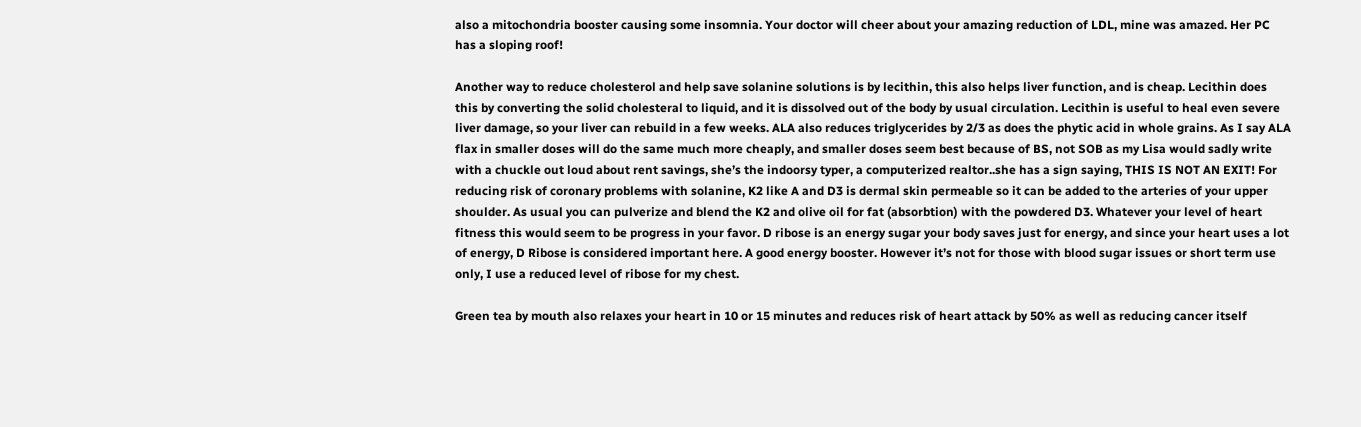also a mitochondria booster causing some insomnia. Your doctor will cheer about your amazing reduction of LDL, mine was amazed. Her PC has a sloping roof!

Another way to reduce cholesterol and help save solanine solutions is by lecithin, this also helps liver function, and is cheap. Lecithin does this by converting the solid cholesteral to liquid, and it is dissolved out of the body by usual circulation. Lecithin is useful to heal even severe liver damage, so your liver can rebuild in a few weeks. ALA also reduces triglycerides by 2/3 as does the phytic acid in whole grains. As I say ALA flax in smaller doses will do the same much more cheaply, and smaller doses seem best because of BS, not SOB as my Lisa would sadly write with a chuckle out loud about rent savings, she’s the indoorsy typer, a computerized realtor..she has a sign saying, THIS IS NOT AN EXIT! For reducing risk of coronary problems with solanine, K2 like A and D3 is dermal skin permeable so it can be added to the arteries of your upper shoulder. As usual you can pulverize and blend the K2 and olive oil for fat (absorbtion) with the powdered D3. Whatever your level of heart fitness this would seem to be progress in your favor. D ribose is an energy sugar your body saves just for energy, and since your heart uses a lot of energy, D Ribose is considered important here. A good energy booster. However it’s not for those with blood sugar issues or short term use only, I use a reduced level of ribose for my chest.

Green tea by mouth also relaxes your heart in 10 or 15 minutes and reduces risk of heart attack by 50% as well as reducing cancer itself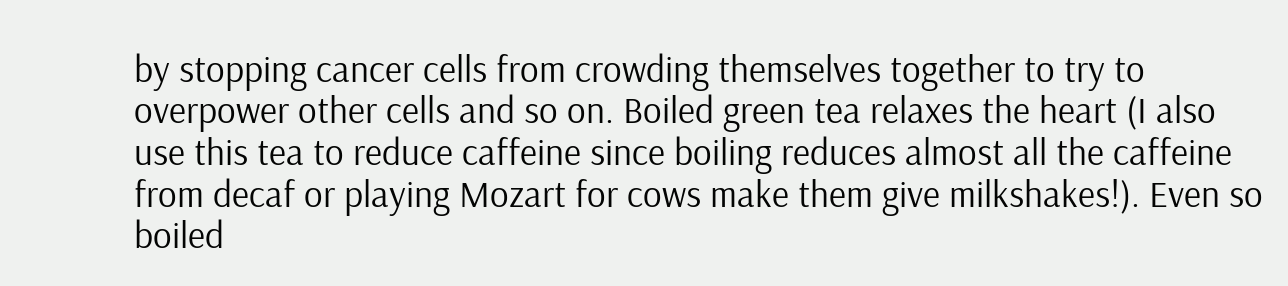by stopping cancer cells from crowding themselves together to try to overpower other cells and so on. Boiled green tea relaxes the heart (I also use this tea to reduce caffeine since boiling reduces almost all the caffeine from decaf or playing Mozart for cows make them give milkshakes!). Even so boiled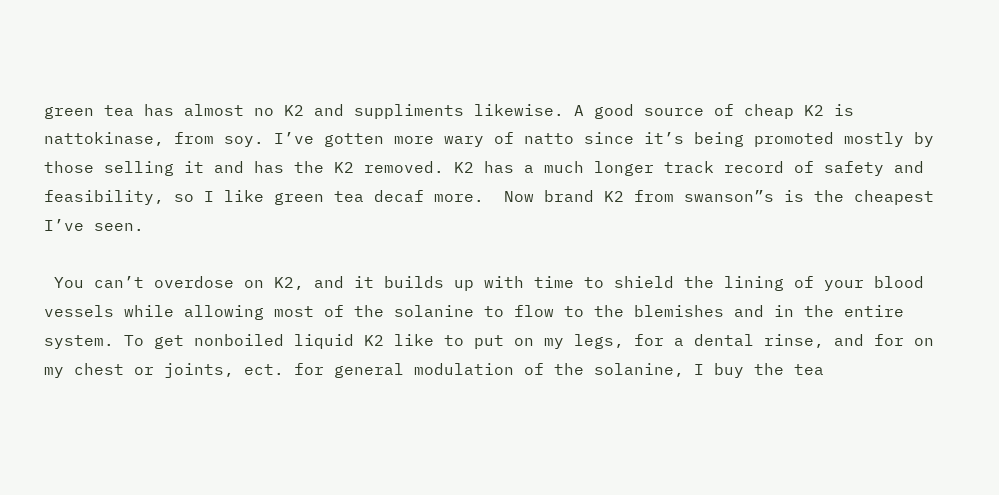green tea has almost no K2 and suppliments likewise. A good source of cheap K2 is nattokinase, from soy. I’ve gotten more wary of natto since it’s being promoted mostly by those selling it and has the K2 removed. K2 has a much longer track record of safety and feasibility, so I like green tea decaf more.  Now brand K2 from swanson”s is the cheapest I’ve seen.

 You can’t overdose on K2, and it builds up with time to shield the lining of your blood vessels while allowing most of the solanine to flow to the blemishes and in the entire system. To get nonboiled liquid K2 like to put on my legs, for a dental rinse, and for on my chest or joints, ect. for general modulation of the solanine, I buy the tea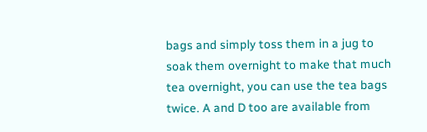bags and simply toss them in a jug to soak them overnight to make that much tea overnight, you can use the tea bags twice. A and D too are available from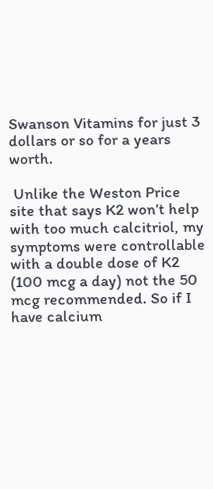Swanson Vitamins for just 3 dollars or so for a years worth.

 Unlike the Weston Price site that says K2 won’t help with too much calcitriol, my symptoms were controllable with a double dose of K2 (100 mcg a day) not the 50 mcg recommended. So if I have calcium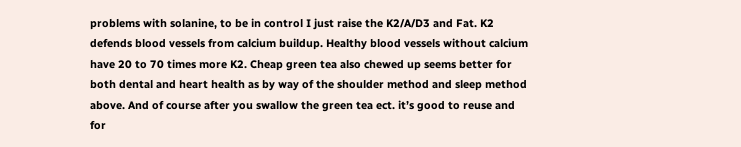problems with solanine, to be in control I just raise the K2/A/D3 and Fat. K2 defends blood vessels from calcium buildup. Healthy blood vessels without calcium have 20 to 70 times more K2. Cheap green tea also chewed up seems better for both dental and heart health as by way of the shoulder method and sleep method above. And of course after you swallow the green tea ect. it’s good to reuse and  for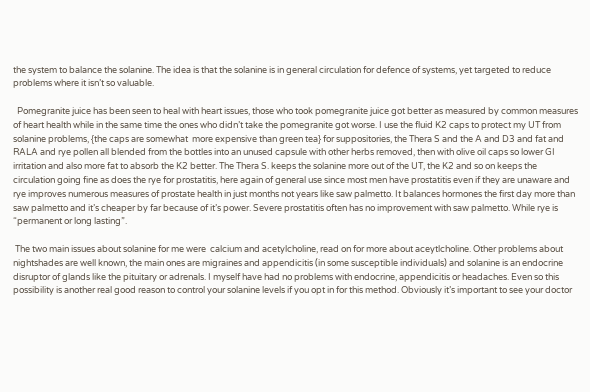the system to balance the solanine. The idea is that the solanine is in general circulation for defence of systems, yet targeted to reduce problems where it isn’t so valuable.

  Pomegranite juice has been seen to heal with heart issues, those who took pomegranite juice got better as measured by common measures of heart health while in the same time the ones who didn’t take the pomegranite got worse. I use the fluid K2 caps to protect my UT from solanine problems, {the caps are somewhat  more expensive than green tea} for suppositories, the Thera S and the A and D3 and fat and RALA and rye pollen all blended from the bottles into an unused capsule with other herbs removed, then with olive oil caps so lower GI irritation and also more fat to absorb the K2 better. The Thera S. keeps the solanine more out of the UT, the K2 and so on keeps the circulation going fine as does the rye for prostatitis, here again of general use since most men have prostatitis even if they are unaware and rye improves numerous measures of prostate health in just months not years like saw palmetto. It balances hormones the first day more than saw palmetto and it’s cheaper by far because of it’s power. Severe prostatitis often has no improvement with saw palmetto. While rye is “permanent or long lasting”.

 The two main issues about solanine for me were  calcium and acetylcholine, read on for more about aceytlcholine. Other problems about nightshades are well known, the main ones are migraines and appendicitis (in some susceptible individuals) and solanine is an endocrine disruptor of glands like the pituitary or adrenals. I myself have had no problems with endocrine, appendicitis or headaches. Even so this possibility is another real good reason to control your solanine levels if you opt in for this method. Obviously it’s important to see your doctor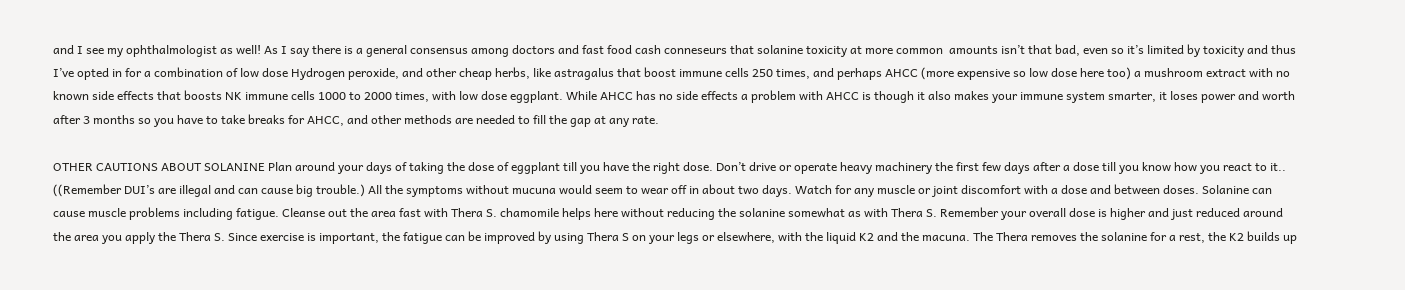and I see my ophthalmologist as well! As I say there is a general consensus among doctors and fast food cash conneseurs that solanine toxicity at more common  amounts isn’t that bad, even so it’s limited by toxicity and thus I’ve opted in for a combination of low dose Hydrogen peroxide, and other cheap herbs, like astragalus that boost immune cells 250 times, and perhaps AHCC (more expensive so low dose here too) a mushroom extract with no known side effects that boosts NK immune cells 1000 to 2000 times, with low dose eggplant. While AHCC has no side effects a problem with AHCC is though it also makes your immune system smarter, it loses power and worth after 3 months so you have to take breaks for AHCC, and other methods are needed to fill the gap at any rate.

OTHER CAUTIONS ABOUT SOLANINE Plan around your days of taking the dose of eggplant till you have the right dose. Don’t drive or operate heavy machinery the first few days after a dose till you know how you react to it.. ((Remember DUI’s are illegal and can cause big trouble.) All the symptoms without mucuna would seem to wear off in about two days. Watch for any muscle or joint discomfort with a dose and between doses. Solanine can cause muscle problems including fatigue. Cleanse out the area fast with Thera S. chamomile helps here without reducing the solanine somewhat as with Thera S. Remember your overall dose is higher and just reduced around the area you apply the Thera S. Since exercise is important, the fatigue can be improved by using Thera S on your legs or elsewhere, with the liquid K2 and the macuna. The Thera removes the solanine for a rest, the K2 builds up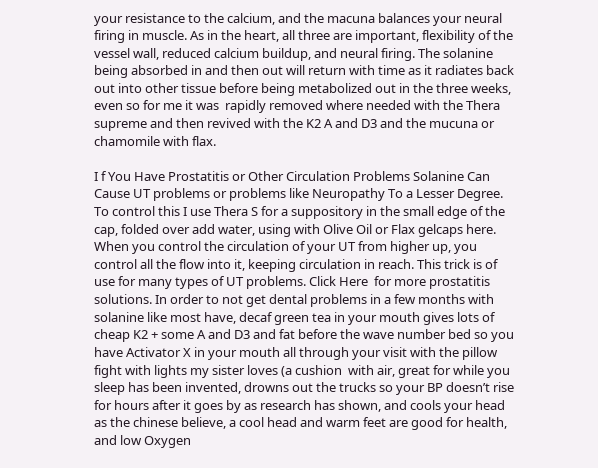your resistance to the calcium, and the macuna balances your neural firing in muscle. As in the heart, all three are important, flexibility of the vessel wall, reduced calcium buildup, and neural firing. The solanine being absorbed in and then out will return with time as it radiates back out into other tissue before being metabolized out in the three weeks, even so for me it was  rapidly removed where needed with the Thera supreme and then revived with the K2 A and D3 and the mucuna or chamomile with flax.

I f You Have Prostatitis or Other Circulation Problems Solanine Can Cause UT problems or problems like Neuropathy To a Lesser Degree. To control this I use Thera S for a suppository in the small edge of the cap, folded over add water, using with Olive Oil or Flax gelcaps here. When you control the circulation of your UT from higher up, you control all the flow into it, keeping circulation in reach. This trick is of use for many types of UT problems. Click Here  for more prostatitis solutions. In order to not get dental problems in a few months with solanine like most have, decaf green tea in your mouth gives lots of cheap K2 + some A and D3 and fat before the wave number bed so you have Activator X in your mouth all through your visit with the pillow fight with lights my sister loves (a cushion  with air, great for while you sleep has been invented, drowns out the trucks so your BP doesn’t rise for hours after it goes by as research has shown, and cools your head as the chinese believe, a cool head and warm feet are good for health, and low Oxygen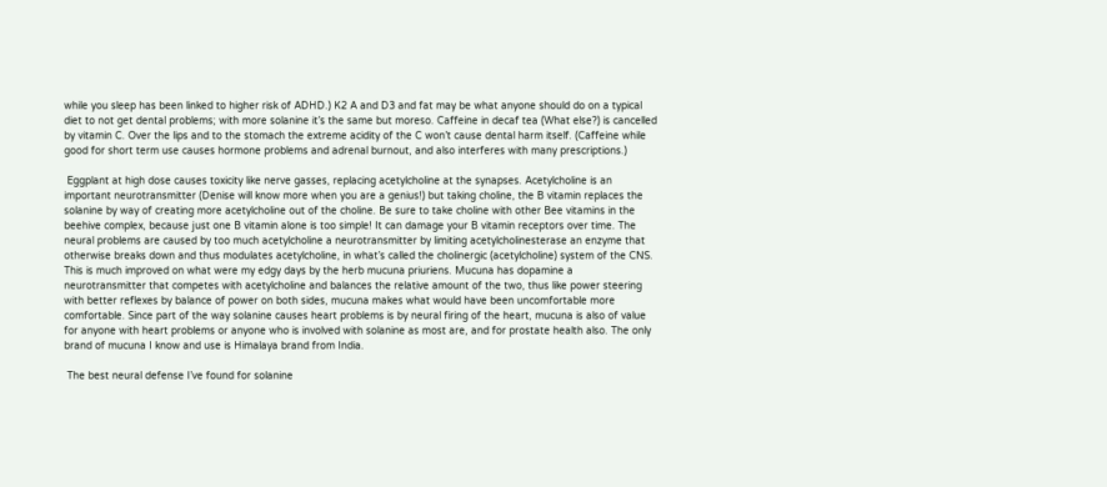while you sleep has been linked to higher risk of ADHD.) K2 A and D3 and fat may be what anyone should do on a typical diet to not get dental problems; with more solanine it’s the same but moreso. Caffeine in decaf tea (What else?) is cancelled by vitamin C. Over the lips and to the stomach the extreme acidity of the C won’t cause dental harm itself. (Caffeine while good for short term use causes hormone problems and adrenal burnout, and also interferes with many prescriptions.)

 Eggplant at high dose causes toxicity like nerve gasses, replacing acetylcholine at the synapses. Acetylcholine is an important neurotransmitter (Denise will know more when you are a genius!) but taking choline, the B vitamin replaces the solanine by way of creating more acetylcholine out of the choline. Be sure to take choline with other Bee vitamins in the beehive complex, because just one B vitamin alone is too simple! It can damage your B vitamin receptors over time. The neural problems are caused by too much acetylcholine a neurotransmitter by limiting acetylcholinesterase an enzyme that otherwise breaks down and thus modulates acetylcholine, in what’s called the cholinergic (acetylcholine) system of the CNS. This is much improved on what were my edgy days by the herb mucuna priuriens. Mucuna has dopamine a neurotransmitter that competes with acetylcholine and balances the relative amount of the two, thus like power steering with better reflexes by balance of power on both sides, mucuna makes what would have been uncomfortable more comfortable. Since part of the way solanine causes heart problems is by neural firing of the heart, mucuna is also of value for anyone with heart problems or anyone who is involved with solanine as most are, and for prostate health also. The only brand of mucuna I know and use is Himalaya brand from India.

 The best neural defense I’ve found for solanine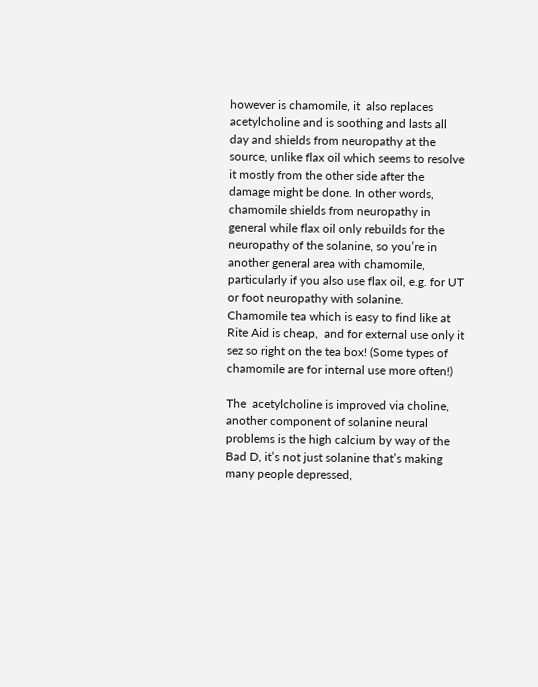however is chamomile, it  also replaces acetylcholine and is soothing and lasts all day and shields from neuropathy at the source, unlike flax oil which seems to resolve it mostly from the other side after the damage might be done. In other words, chamomile shields from neuropathy in general while flax oil only rebuilds for the neuropathy of the solanine, so you’re in another general area with chamomile, particularly if you also use flax oil, e.g. for UT or foot neuropathy with solanine. Chamomile tea which is easy to find like at Rite Aid is cheap,  and for external use only it sez so right on the tea box! (Some types of chamomile are for internal use more often!)

The  acetylcholine is improved via choline, another component of solanine neural problems is the high calcium by way of the Bad D, it’s not just solanine that’s making many people depressed,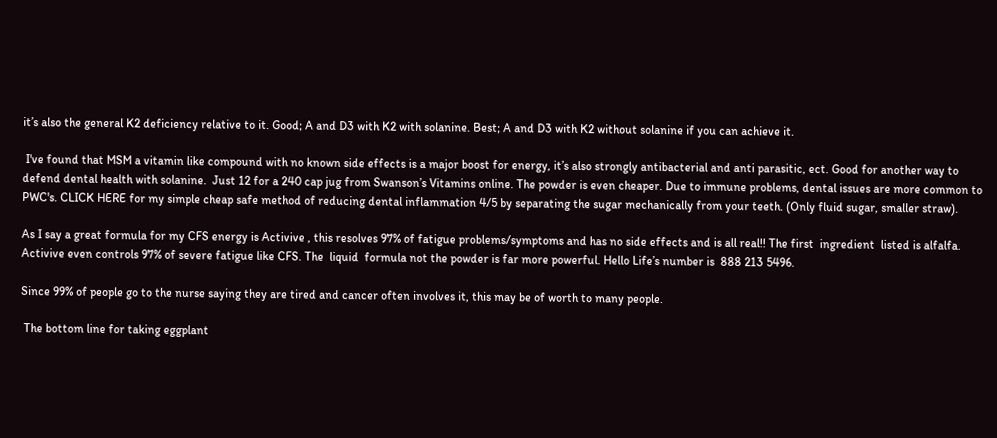it’s also the general K2 deficiency relative to it. Good; A and D3 with K2 with solanine. Best; A and D3 with K2 without solanine if you can achieve it.

 I've found that MSM a vitamin like compound with no known side effects is a major boost for energy, it’s also strongly antibacterial and anti parasitic, ect. Good for another way to defend dental health with solanine.  Just 12 for a 240 cap jug from Swanson’s Vitamins online. The powder is even cheaper. Due to immune problems, dental issues are more common to PWC's. CLICK HERE for my simple cheap safe method of reducing dental inflammation 4/5 by separating the sugar mechanically from your teeth. (Only fluid sugar, smaller straw).

As I say a great formula for my CFS energy is Activive , this resolves 97% of fatigue problems/symptoms and has no side effects and is all real!! The first  ingredient  listed is alfalfa. Activive even controls 97% of severe fatigue like CFS. The  liquid  formula not the powder is far more powerful. Hello Life’s number is  888 213 5496.

Since 99% of people go to the nurse saying they are tired and cancer often involves it, this may be of worth to many people.

 The bottom line for taking eggplant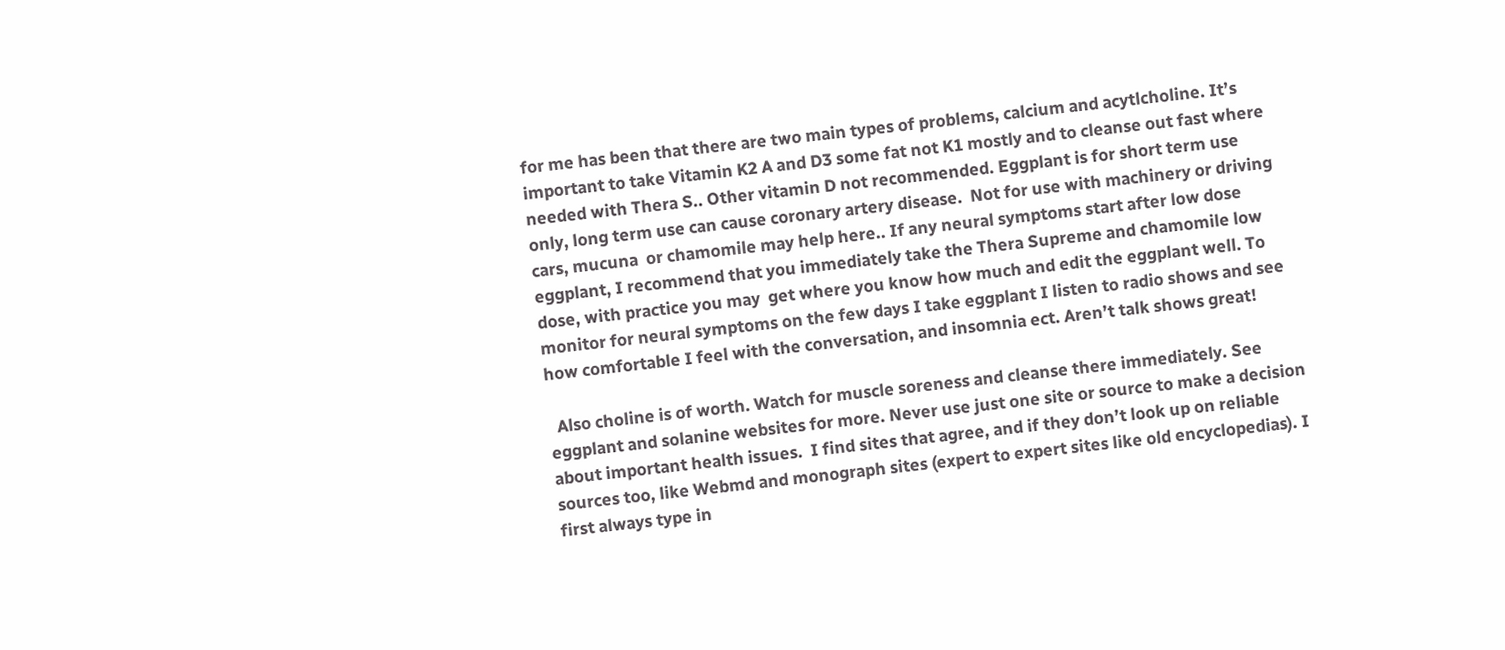for me has been that there are two main types of problems, calcium and acytlcholine. It’s important to take Vitamin K2 A and D3 some fat not K1 mostly and to cleanse out fast where needed with Thera S.. Other vitamin D not recommended. Eggplant is for short term use only, long term use can cause coronary artery disease.  Not for use with machinery or driving cars, mucuna  or chamomile may help here.. If any neural symptoms start after low dose eggplant, I recommend that you immediately take the Thera Supreme and chamomile low dose, with practice you may  get where you know how much and edit the eggplant well. To monitor for neural symptoms on the few days I take eggplant I listen to radio shows and see how comfortable I feel with the conversation, and insomnia ect. Aren’t talk shows great!

  Also choline is of worth. Watch for muscle soreness and cleanse there immediately. See eggplant and solanine websites for more. Never use just one site or source to make a decision about important health issues.  I find sites that agree, and if they don’t look up on reliable sources too, like Webmd and monograph sites (expert to expert sites like old encyclopedias). I first always type in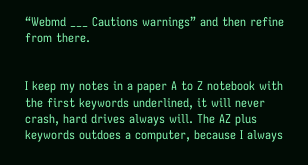“Webmd ___ Cautions warnings” and then refine from there.


I keep my notes in a paper A to Z notebook with the first keywords underlined, it will never crash, hard drives always will. The AZ plus keywords outdoes a computer, because I always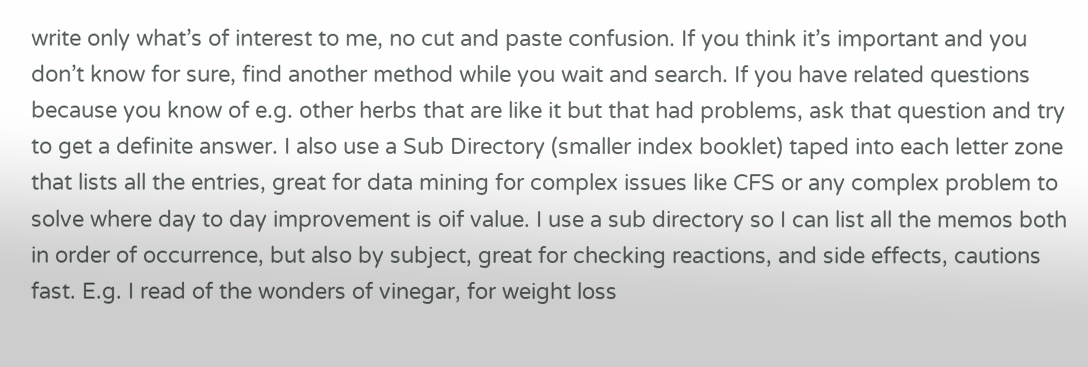write only what’s of interest to me, no cut and paste confusion. If you think it’s important and you don’t know for sure, find another method while you wait and search. If you have related questions because you know of e.g. other herbs that are like it but that had problems, ask that question and try to get a definite answer. I also use a Sub Directory (smaller index booklet) taped into each letter zone that lists all the entries, great for data mining for complex issues like CFS or any complex problem to solve where day to day improvement is oif value. I use a sub directory so I can list all the memos both in order of occurrence, but also by subject, great for checking reactions, and side effects, cautions fast. E.g. I read of the wonders of vinegar, for weight loss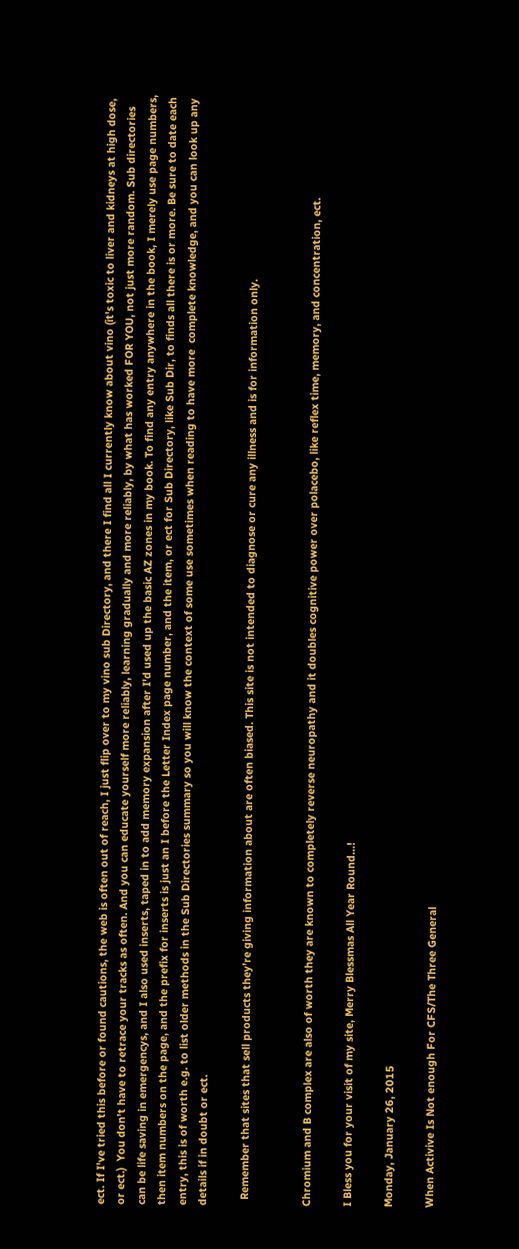ect. If I've tried this before or found cautions, the web is often out of reach, I just flip over to my vino sub Directory, and there I find all I currently know about vino (it's toxic to liver and kidneys at high dose, or ect.)  You don't have to retrace your tracks as often. And you can educate yourself more reliably, learning gradually and more reliably, by what has worked FOR YOU, not just more random. Sub directories can be life saving in emergencys, and I also used inserts, taped in to add memory expansion after I'd used up the basic AZ zones in my book. To find any entry anywhere in the book, I merely use page numbers, then item numbers on the page, and the prefix for inserts is just an I before the Letter Index page number, and the item, or ect for Sub Directory, like Sub Dir, to finds all there is or more. Be sure to date each entry, this is of worth e.g. to list older methods in the Sub Directories summary so you will know the context of some use sometimes when reading to have more  complete knowledge, and you can look up any details if in doubt or ect.

  Remember that sites that sell products they’re giving information about are often biased. This site is not intended to diagnose or cure any illness and is for information only.


Chromium and B complex are also of worth they are known to completely reverse neuropathy and it doubles cognitive power over polacebo, like reflex time, memory, and concentration, ect.

I Bless you for your visit of my site, Merry Blessmas All Year Round…!

Monday, January 26, 2015

When Activive Is Not enough For CFS/The Three General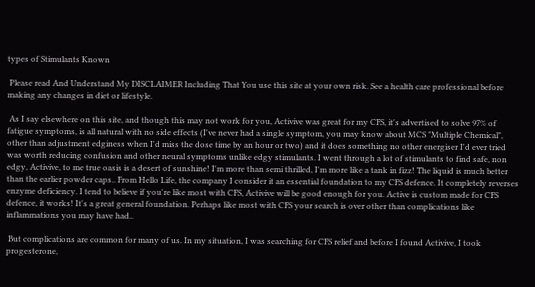types of Stimulants Known

 Please read And Understand My DISCLAIMER Including That You use this site at your own risk. See a health care professional before making any changes in diet or lifestyle.

 As I say elsewhere on this site, and though this may not work for you, Activive was great for my CFS, it's advertised to solve 97% of fatigue symptoms, is all natural with no side effects (I've never had a single symptom, you may know about MCS "Multiple Chemical", other than adjustment edginess when I'd miss the dose time by an hour or two) and it does something no other energiser I'd ever tried was worth reducing confusion and other neural symptoms unlike edgy stimulants. I went through a lot of stimulants to find safe, non edgy, Activive, to me true oasis is a desert of sunshine! I'm more than semi thrilled, I'm more like a tank in fizz! The liquid is much better than the earlier powder caps.. From Hello Life, the company I consider it an essential foundation to my CFS defence. It completely reverses enzyme deficiency. I tend to believe if you're like most with CFS, Activive will be good enough for you. Active is custom made for CFS defence, it works! It's a great general foundation. Perhaps like most with CFS your search is over other than complications like inflammations you may have had..

 But complications are common for many of us. In my situation, I was searching for CFS relief and before I found Activive, I took progesterone,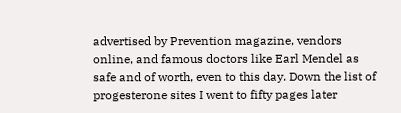advertised by Prevention magazine, vendors online, and famous doctors like Earl Mendel as safe and of worth, even to this day. Down the list of progesterone sites I went to fifty pages later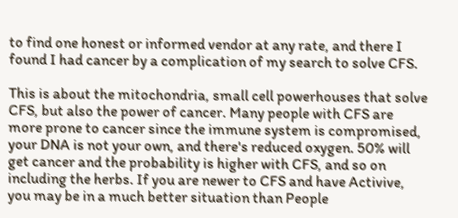to find one honest or informed vendor at any rate, and there I found I had cancer by a complication of my search to solve CFS.

This is about the mitochondria, small cell powerhouses that solve CFS, but also the power of cancer. Many people with CFS are more prone to cancer since the immune system is compromised, your DNA is not your own, and there's reduced oxygen. 50% will get cancer and the probability is higher with CFS, and so on including the herbs. If you are newer to CFS and have Activive, you may be in a much better situation than People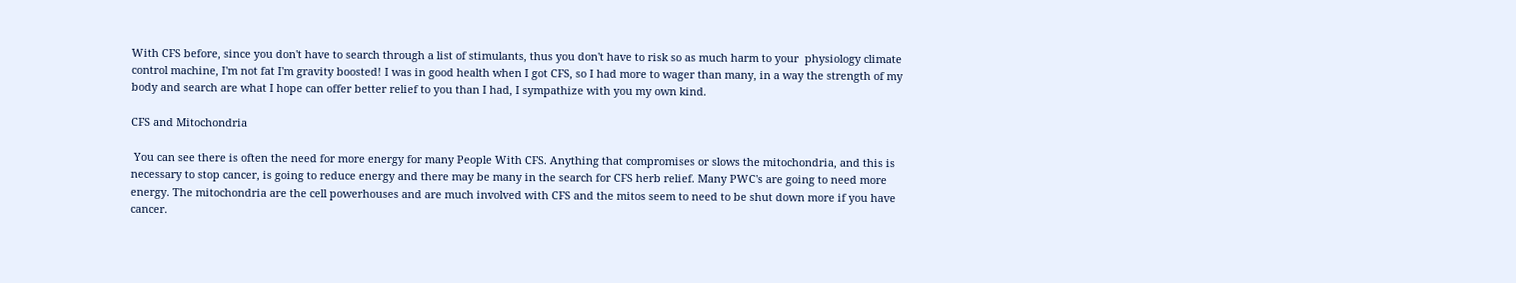With CFS before, since you don't have to search through a list of stimulants, thus you don't have to risk so as much harm to your  physiology climate control machine, I'm not fat I'm gravity boosted! I was in good health when I got CFS, so I had more to wager than many, in a way the strength of my body and search are what I hope can offer better relief to you than I had, I sympathize with you my own kind.

CFS and Mitochondria

 You can see there is often the need for more energy for many People With CFS. Anything that compromises or slows the mitochondria, and this is necessary to stop cancer, is going to reduce energy and there may be many in the search for CFS herb relief. Many PWC's are going to need more energy. The mitochondria are the cell powerhouses and are much involved with CFS and the mitos seem to need to be shut down more if you have cancer.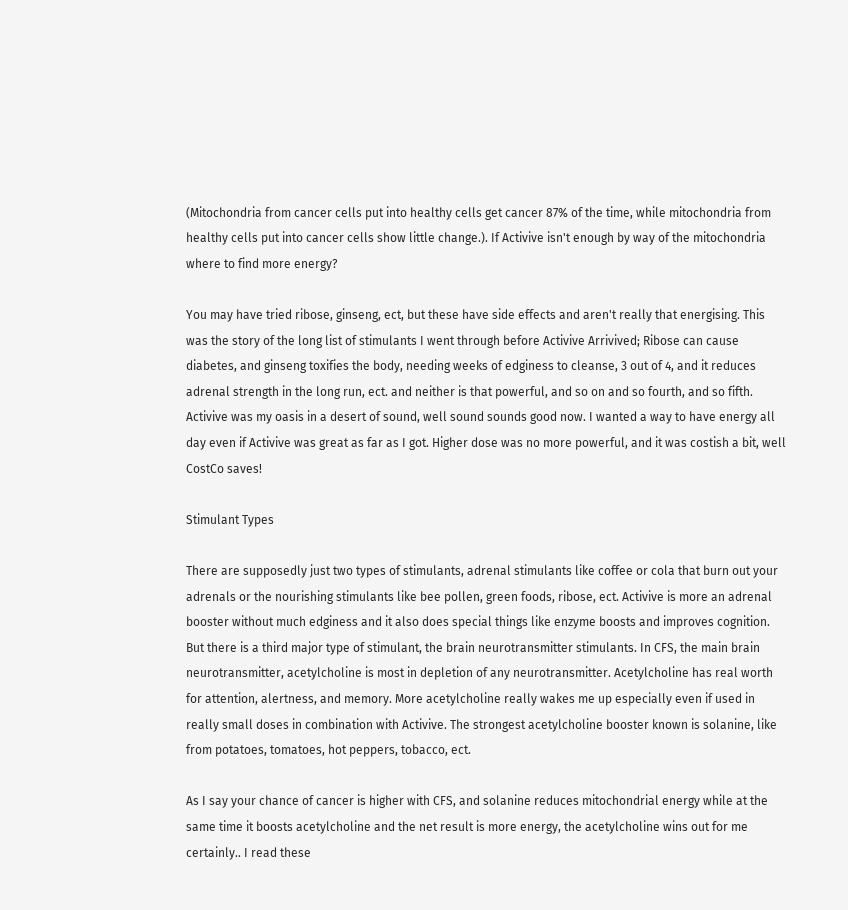(Mitochondria from cancer cells put into healthy cells get cancer 87% of the time, while mitochondria from healthy cells put into cancer cells show little change.). If Activive isn't enough by way of the mitochondria where to find more energy?

You may have tried ribose, ginseng, ect, but these have side effects and aren't really that energising. This was the story of the long list of stimulants I went through before Activive Arrivived; Ribose can cause diabetes, and ginseng toxifies the body, needing weeks of edginess to cleanse, 3 out of 4, and it reduces adrenal strength in the long run, ect. and neither is that powerful, and so on and so fourth, and so fifth. Activive was my oasis in a desert of sound, well sound sounds good now. I wanted a way to have energy all day even if Activive was great as far as I got. Higher dose was no more powerful, and it was costish a bit, well CostCo saves!

Stimulant Types

There are supposedly just two types of stimulants, adrenal stimulants like coffee or cola that burn out your adrenals or the nourishing stimulants like bee pollen, green foods, ribose, ect. Activive is more an adrenal booster without much edginess and it also does special things like enzyme boosts and improves cognition. But there is a third major type of stimulant, the brain neurotransmitter stimulants. In CFS, the main brain neurotransmitter, acetylcholine is most in depletion of any neurotransmitter. Acetylcholine has real worth for attention, alertness, and memory. More acetylcholine really wakes me up especially even if used in really small doses in combination with Activive. The strongest acetylcholine booster known is solanine, like from potatoes, tomatoes, hot peppers, tobacco, ect.

As I say your chance of cancer is higher with CFS, and solanine reduces mitochondrial energy while at the same time it boosts acetylcholine and the net result is more energy, the acetylcholine wins out for me certainly.. I read these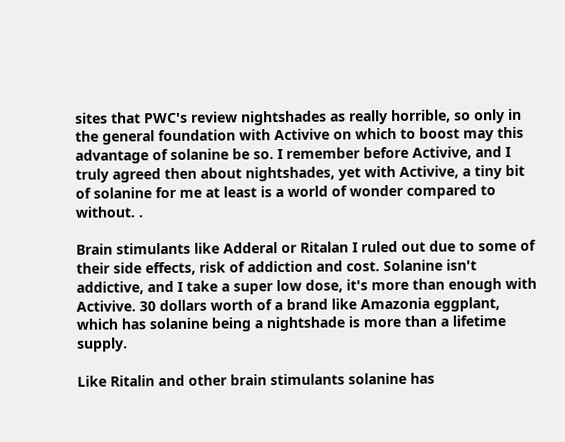sites that PWC's review nightshades as really horrible, so only in the general foundation with Activive on which to boost may this advantage of solanine be so. I remember before Activive, and I truly agreed then about nightshades, yet with Activive, a tiny bit of solanine for me at least is a world of wonder compared to without. .

Brain stimulants like Adderal or Ritalan I ruled out due to some of their side effects, risk of addiction and cost. Solanine isn't addictive, and I take a super low dose, it's more than enough with Activive. 30 dollars worth of a brand like Amazonia eggplant, which has solanine being a nightshade is more than a lifetime supply.

Like Ritalin and other brain stimulants solanine has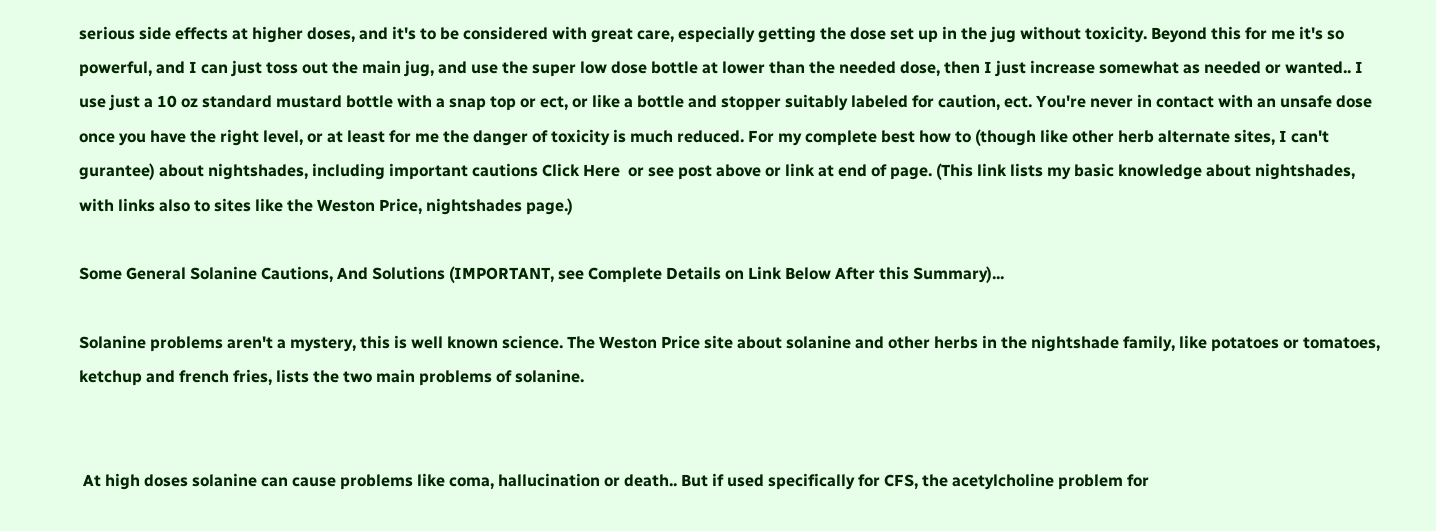serious side effects at higher doses, and it's to be considered with great care, especially getting the dose set up in the jug without toxicity. Beyond this for me it's so powerful, and I can just toss out the main jug, and use the super low dose bottle at lower than the needed dose, then I just increase somewhat as needed or wanted.. I use just a 10 oz standard mustard bottle with a snap top or ect, or like a bottle and stopper suitably labeled for caution, ect. You're never in contact with an unsafe dose once you have the right level, or at least for me the danger of toxicity is much reduced. For my complete best how to (though like other herb alternate sites, I can't gurantee) about nightshades, including important cautions Click Here  or see post above or link at end of page. (This link lists my basic knowledge about nightshades, with links also to sites like the Weston Price, nightshades page.)

Some General Solanine Cautions, And Solutions (IMPORTANT, see Complete Details on Link Below After this Summary)...

Solanine problems aren't a mystery, this is well known science. The Weston Price site about solanine and other herbs in the nightshade family, like potatoes or tomatoes, ketchup and french fries, lists the two main problems of solanine.


 At high doses solanine can cause problems like coma, hallucination or death.. But if used specifically for CFS, the acetylcholine problem for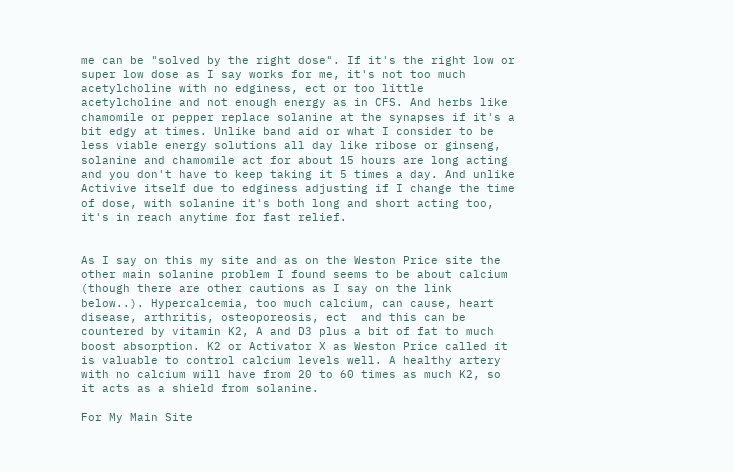me can be "solved by the right dose". If it's the right low or super low dose as I say works for me, it's not too much acetylcholine with no edginess, ect or too little acetylcholine and not enough energy as in CFS. And herbs like chamomile or pepper replace solanine at the synapses if it's a bit edgy at times. Unlike band aid or what I consider to be less viable energy solutions all day like ribose or ginseng, solanine and chamomile act for about 15 hours are long acting and you don't have to keep taking it 5 times a day. And unlike Activive itself due to edginess adjusting if I change the time of dose, with solanine it's both long and short acting too, it's in reach anytime for fast relief.


As I say on this my site and as on the Weston Price site the other main solanine problem I found seems to be about calcium (though there are other cautions as I say on the link below..). Hypercalcemia, too much calcium, can cause, heart disease, arthritis, osteoporeosis, ect  and this can be countered by vitamin K2, A and D3 plus a bit of fat to much boost absorption. K2 or Activator X as Weston Price called it is valuable to control calcium levels well. A healthy artery with no calcium will have from 20 to 60 times as much K2, so it acts as a shield from solanine.

For My Main Site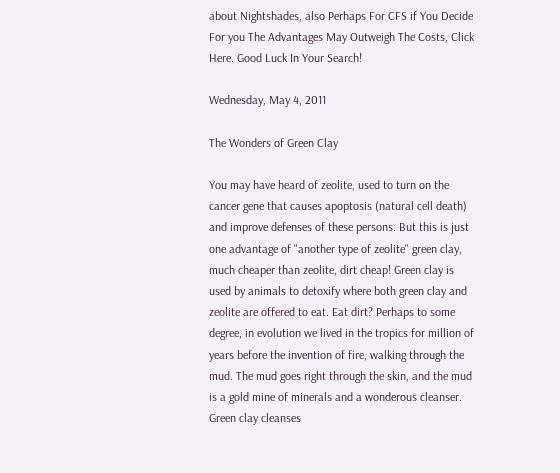about Nightshades, also Perhaps For CFS if You Decide For you The Advantages May Outweigh The Costs, Click Here. Good Luck In Your Search!

Wednesday, May 4, 2011

The Wonders of Green Clay

You may have heard of zeolite, used to turn on the cancer gene that causes apoptosis (natural cell death) and improve defenses of these persons. But this is just one advantage of "another type of zeolite" green clay, much cheaper than zeolite, dirt cheap! Green clay is used by animals to detoxify where both green clay and zeolite are offered to eat. Eat dirt? Perhaps to some degree, in evolution we lived in the tropics for million of years before the invention of fire, walking through the mud. The mud goes right through the skin, and the mud is a gold mine of minerals and a wonderous cleanser. Green clay cleanses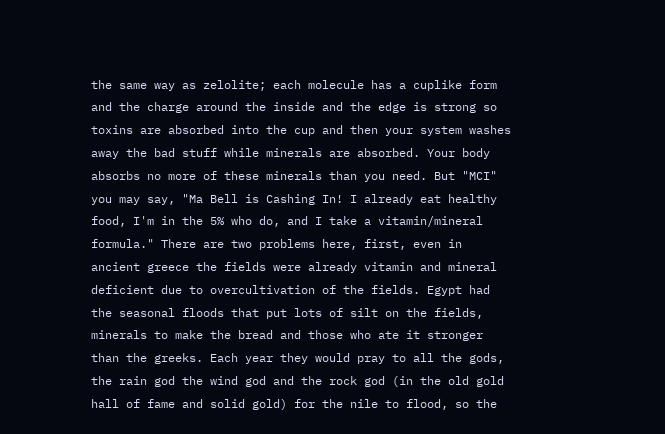the same way as zelolite; each molecule has a cuplike form and the charge around the inside and the edge is strong so toxins are absorbed into the cup and then your system washes away the bad stuff while minerals are absorbed. Your body absorbs no more of these minerals than you need. But "MCI" you may say, "Ma Bell is Cashing In! I already eat healthy food, I'm in the 5% who do, and I take a vitamin/mineral formula." There are two problems here, first, even in ancient greece the fields were already vitamin and mineral deficient due to overcultivation of the fields. Egypt had the seasonal floods that put lots of silt on the fields, minerals to make the bread and those who ate it stronger than the greeks. Each year they would pray to all the gods, the rain god the wind god and the rock god (in the old gold hall of fame and solid gold) for the nile to flood, so the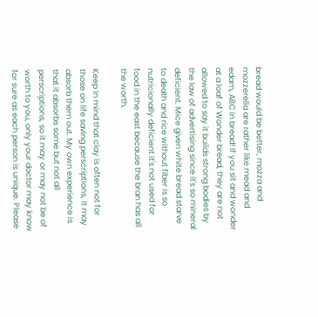bread would be better, mozza and mozzerella are rather like mead and edam, ABC in bread! If you sit and wonder at a loaf of Wonder bread, they are not allowed to say it builds strong bodies by the law of advertising since it's so mineral deficient. Mice given white bread starve to death and rice without fiber is so nutricionally deficient it's not used for food in the east because the bran has all the worth.

Keep in mind that clay is often not for those on life saving perscriptions, it may absorb them out. My own experience is that it absorbs some but not all perscriptions, so it may or may not be of worth to you, only your doctor may know for sure as each person is unique. Please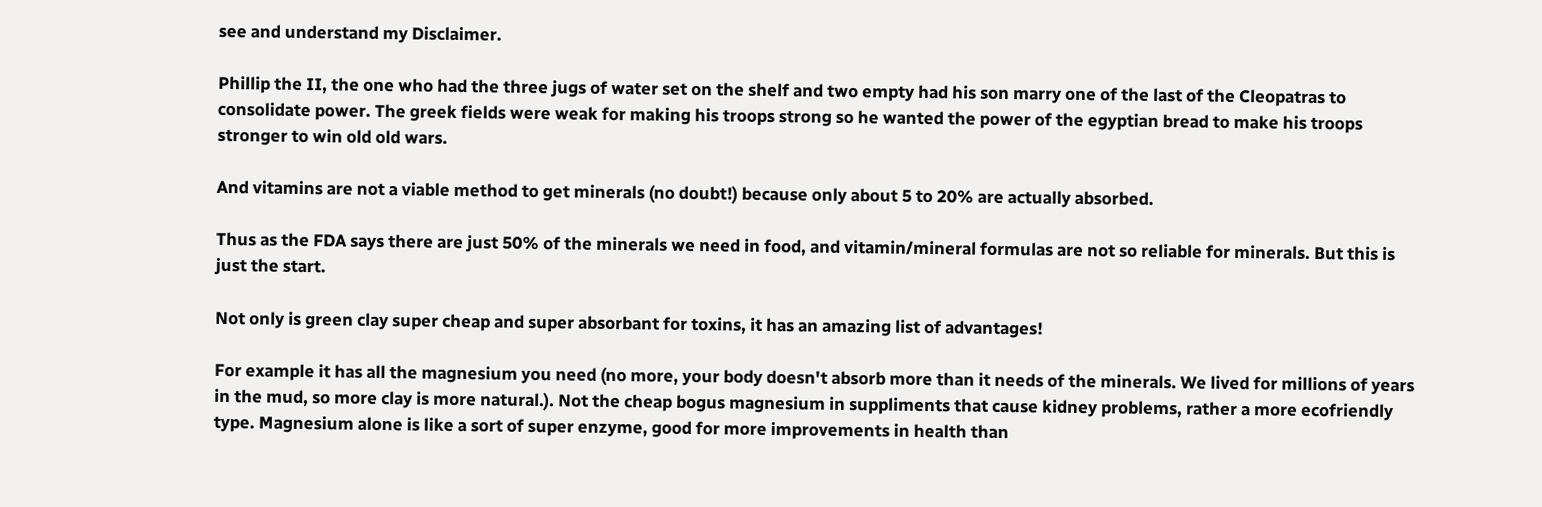see and understand my Disclaimer.

Phillip the II, the one who had the three jugs of water set on the shelf and two empty had his son marry one of the last of the Cleopatras to consolidate power. The greek fields were weak for making his troops strong so he wanted the power of the egyptian bread to make his troops stronger to win old old wars.

And vitamins are not a viable method to get minerals (no doubt!) because only about 5 to 20% are actually absorbed.

Thus as the FDA says there are just 50% of the minerals we need in food, and vitamin/mineral formulas are not so reliable for minerals. But this is just the start.

Not only is green clay super cheap and super absorbant for toxins, it has an amazing list of advantages!

For example it has all the magnesium you need (no more, your body doesn't absorb more than it needs of the minerals. We lived for millions of years in the mud, so more clay is more natural.). Not the cheap bogus magnesium in suppliments that cause kidney problems, rather a more ecofriendly type. Magnesium alone is like a sort of super enzyme, good for more improvements in health than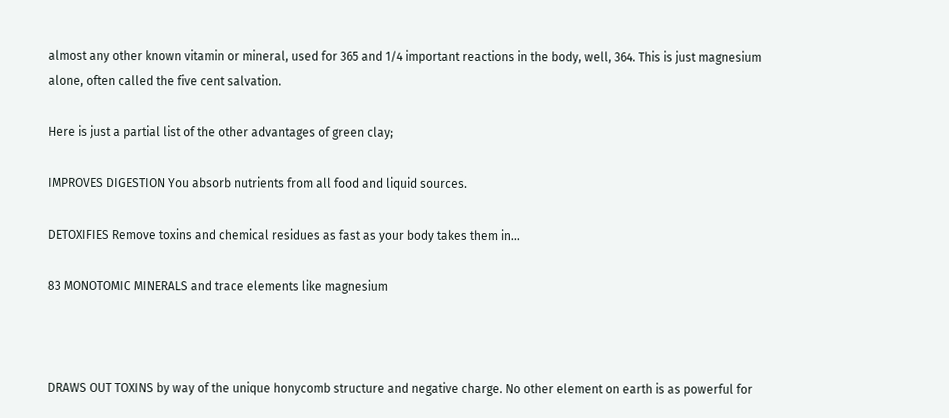almost any other known vitamin or mineral, used for 365 and 1/4 important reactions in the body, well, 364. This is just magnesium alone, often called the five cent salvation.

Here is just a partial list of the other advantages of green clay;

IMPROVES DIGESTION You absorb nutrients from all food and liquid sources.

DETOXIFIES Remove toxins and chemical residues as fast as your body takes them in...

83 MONOTOMIC MINERALS and trace elements like magnesium



DRAWS OUT TOXINS by way of the unique honycomb structure and negative charge. No other element on earth is as powerful for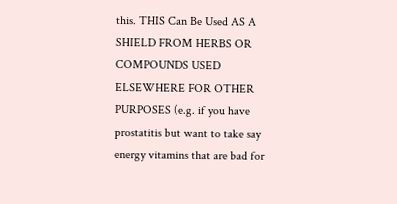this. THIS Can Be Used AS A SHIELD FROM HERBS OR COMPOUNDS USED ELSEWHERE FOR OTHER PURPOSES (e.g. if you have prostatitis but want to take say energy vitamins that are bad for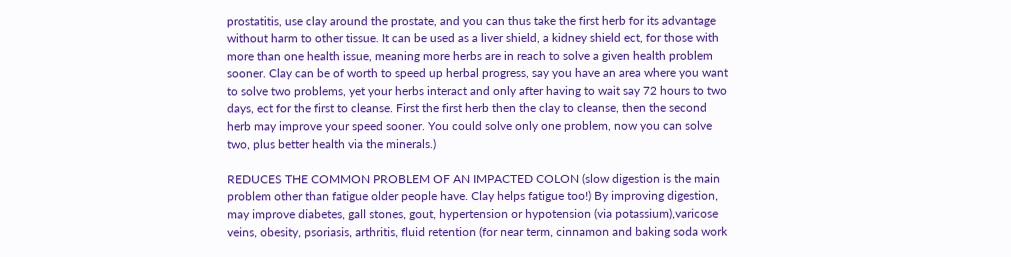prostatitis, use clay around the prostate, and you can thus take the first herb for its advantage without harm to other tissue. It can be used as a liver shield, a kidney shield ect, for those with more than one health issue, meaning more herbs are in reach to solve a given health problem sooner. Clay can be of worth to speed up herbal progress, say you have an area where you want to solve two problems, yet your herbs interact and only after having to wait say 72 hours to two days, ect for the first to cleanse. First the first herb then the clay to cleanse, then the second herb may improve your speed sooner. You could solve only one problem, now you can solve two, plus better health via the minerals.)

REDUCES THE COMMON PROBLEM OF AN IMPACTED COLON (slow digestion is the main problem other than fatigue older people have. Clay helps fatigue too!) By improving digestion, may improve diabetes, gall stones, gout, hypertension or hypotension (via potassium),varicose veins, obesity, psoriasis, arthritis, fluid retention (for near term, cinnamon and baking soda work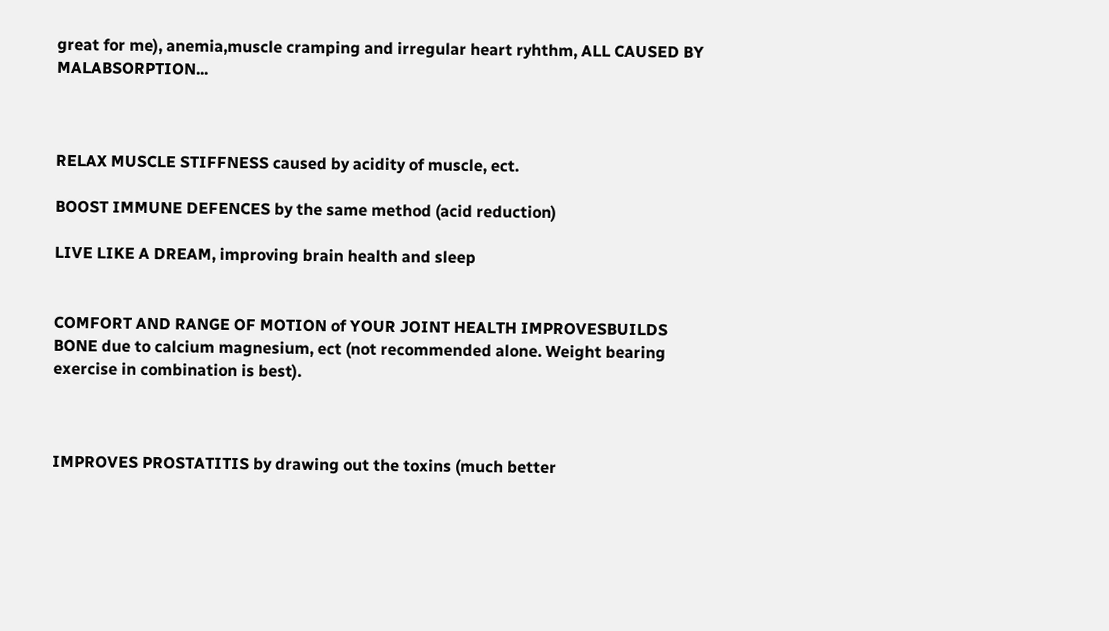great for me), anemia,muscle cramping and irregular heart ryhthm, ALL CAUSED BY MALABSORPTION...



RELAX MUSCLE STIFFNESS caused by acidity of muscle, ect.

BOOST IMMUNE DEFENCES by the same method (acid reduction)

LIVE LIKE A DREAM, improving brain health and sleep


COMFORT AND RANGE OF MOTION of YOUR JOINT HEALTH IMPROVESBUILDS BONE due to calcium magnesium, ect (not recommended alone. Weight bearing exercise in combination is best).



IMPROVES PROSTATITIS by drawing out the toxins (much better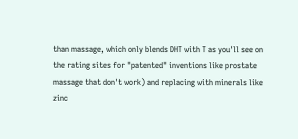than massage, which only blends DHT with T as you'll see on the rating sites for "patented" inventions like prostate massage that don't work) and replacing with minerals like zinc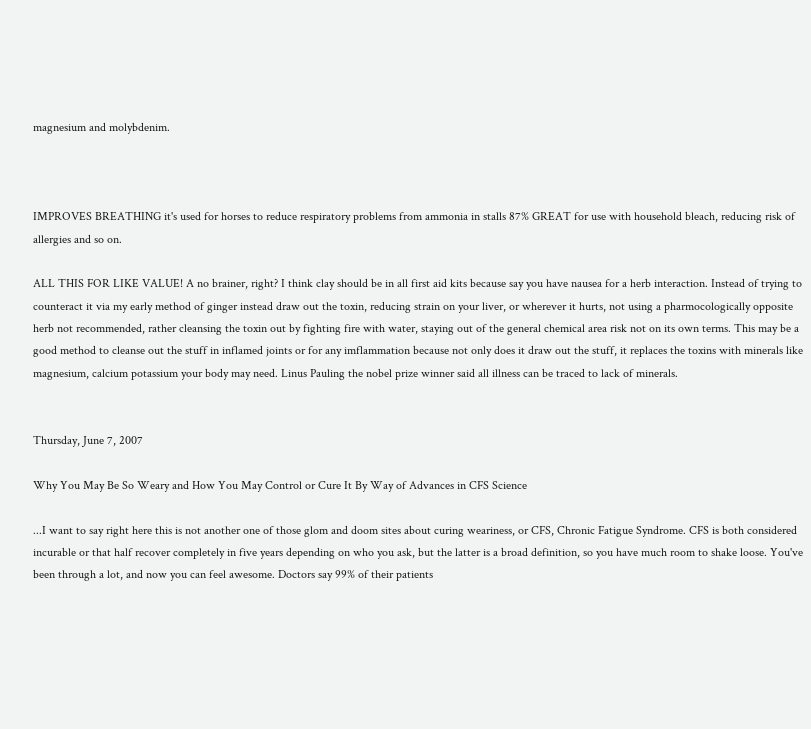magnesium and molybdenim.



IMPROVES BREATHING it's used for horses to reduce respiratory problems from ammonia in stalls 87% GREAT for use with household bleach, reducing risk of allergies and so on.

ALL THIS FOR LIKE VALUE! A no brainer, right? I think clay should be in all first aid kits because say you have nausea for a herb interaction. Instead of trying to counteract it via my early method of ginger instead draw out the toxin, reducing strain on your liver, or wherever it hurts, not using a pharmocologically opposite herb not recommended, rather cleansing the toxin out by fighting fire with water, staying out of the general chemical area risk not on its own terms. This may be a good method to cleanse out the stuff in inflamed joints or for any imflammation because not only does it draw out the stuff, it replaces the toxins with minerals like magnesium, calcium potassium your body may need. Linus Pauling the nobel prize winner said all illness can be traced to lack of minerals.


Thursday, June 7, 2007

Why You May Be So Weary and How You May Control or Cure It By Way of Advances in CFS Science

...I want to say right here this is not another one of those glom and doom sites about curing weariness, or CFS, Chronic Fatigue Syndrome. CFS is both considered incurable or that half recover completely in five years depending on who you ask, but the latter is a broad definition, so you have much room to shake loose. You've been through a lot, and now you can feel awesome. Doctors say 99% of their patients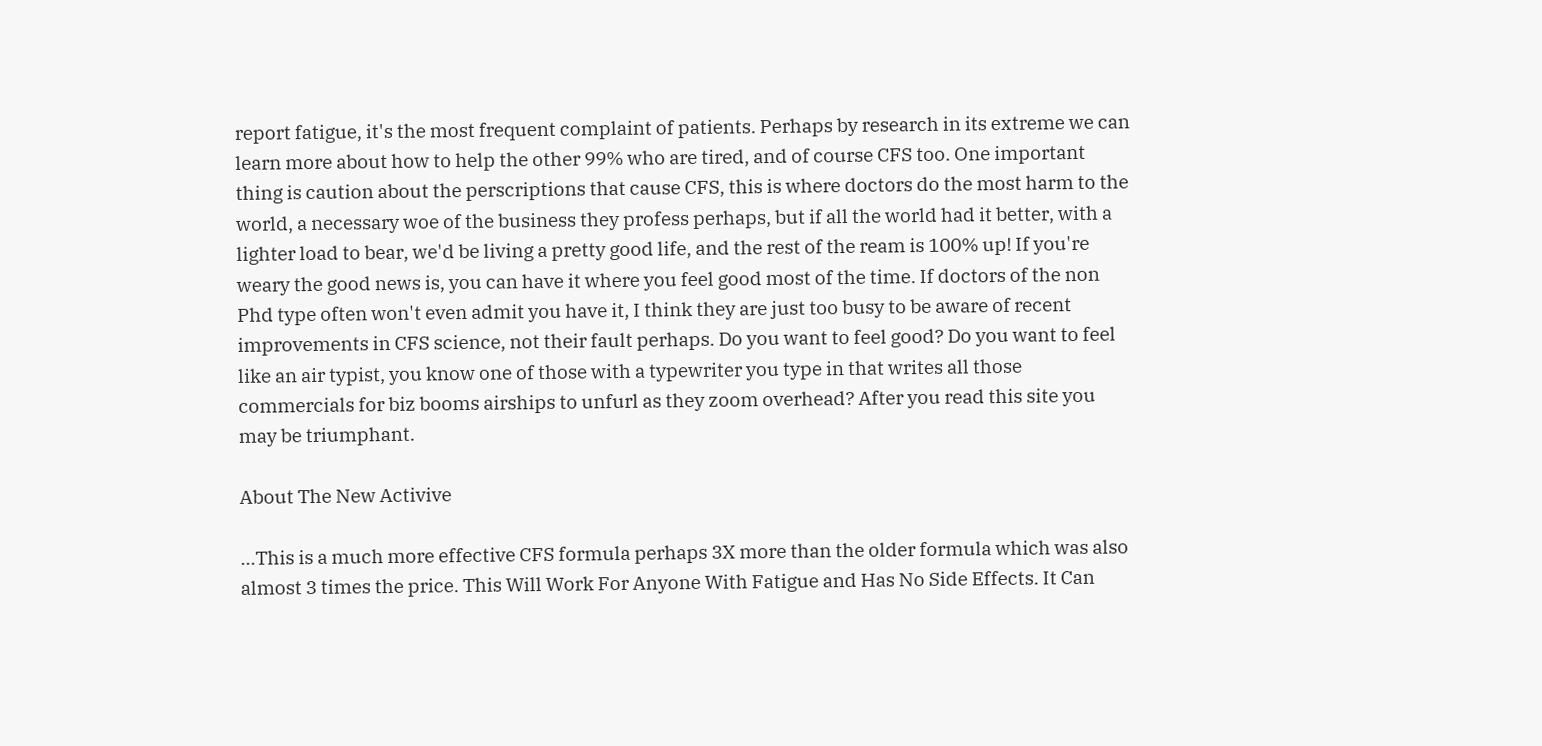report fatigue, it's the most frequent complaint of patients. Perhaps by research in its extreme we can learn more about how to help the other 99% who are tired, and of course CFS too. One important thing is caution about the perscriptions that cause CFS, this is where doctors do the most harm to the world, a necessary woe of the business they profess perhaps, but if all the world had it better, with a lighter load to bear, we'd be living a pretty good life, and the rest of the ream is 100% up! If you're weary the good news is, you can have it where you feel good most of the time. If doctors of the non Phd type often won't even admit you have it, I think they are just too busy to be aware of recent improvements in CFS science, not their fault perhaps. Do you want to feel good? Do you want to feel like an air typist, you know one of those with a typewriter you type in that writes all those commercials for biz booms airships to unfurl as they zoom overhead? After you read this site you may be triumphant.

About The New Activive

...This is a much more effective CFS formula perhaps 3X more than the older formula which was also almost 3 times the price. This Will Work For Anyone With Fatigue and Has No Side Effects. It Can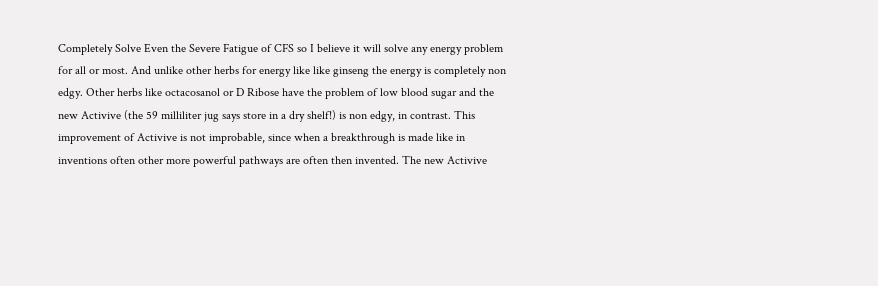Completely Solve Even the Severe Fatigue of CFS so I believe it will solve any energy problem for all or most. And unlike other herbs for energy like like ginseng the energy is completely non edgy. Other herbs like octacosanol or D Ribose have the problem of low blood sugar and the new Activive (the 59 milliliter jug says store in a dry shelf!) is non edgy, in contrast. This improvement of Activive is not improbable, since when a breakthrough is made like in inventions often other more powerful pathways are often then invented. The new Activive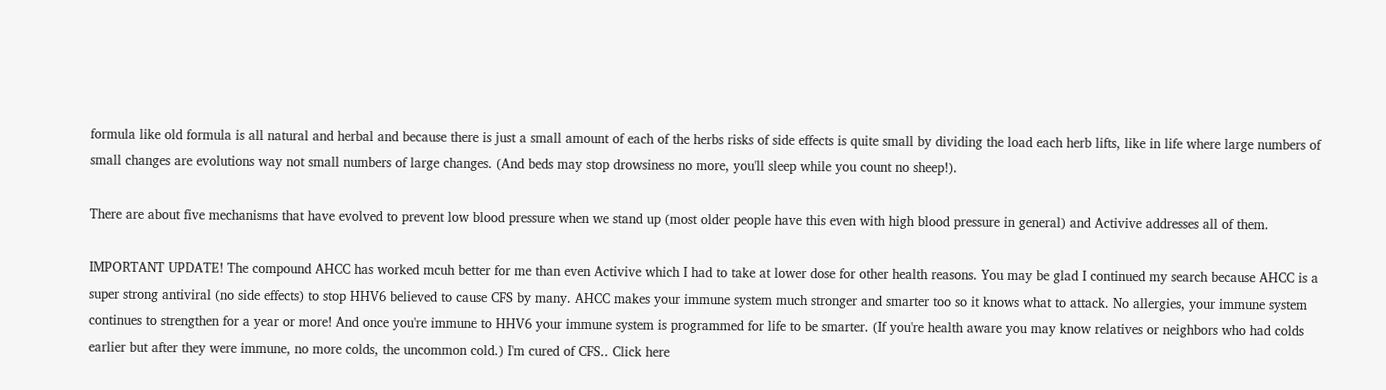formula like old formula is all natural and herbal and because there is just a small amount of each of the herbs risks of side effects is quite small by dividing the load each herb lifts, like in life where large numbers of small changes are evolutions way not small numbers of large changes. (And beds may stop drowsiness no more, you'll sleep while you count no sheep!).

There are about five mechanisms that have evolved to prevent low blood pressure when we stand up (most older people have this even with high blood pressure in general) and Activive addresses all of them.

IMPORTANT UPDATE! The compound AHCC has worked mcuh better for me than even Activive which I had to take at lower dose for other health reasons. You may be glad I continued my search because AHCC is a super strong antiviral (no side effects) to stop HHV6 believed to cause CFS by many. AHCC makes your immune system much stronger and smarter too so it knows what to attack. No allergies, your immune system continues to strengthen for a year or more! And once you're immune to HHV6 your immune system is programmed for life to be smarter. (If you're health aware you may know relatives or neighbors who had colds earlier but after they were immune, no more colds, the uncommon cold.) I'm cured of CFS.. Click here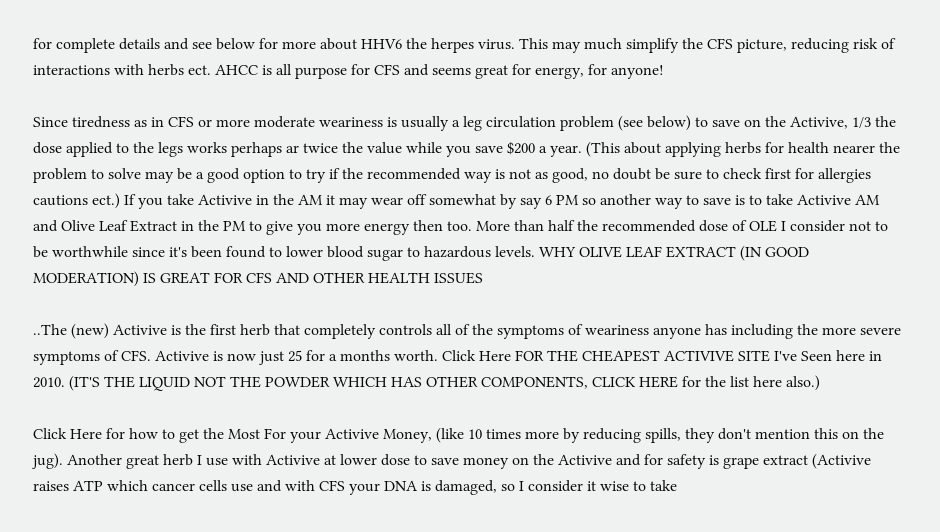for complete details and see below for more about HHV6 the herpes virus. This may much simplify the CFS picture, reducing risk of interactions with herbs ect. AHCC is all purpose for CFS and seems great for energy, for anyone!

Since tiredness as in CFS or more moderate weariness is usually a leg circulation problem (see below) to save on the Activive, 1/3 the dose applied to the legs works perhaps ar twice the value while you save $200 a year. (This about applying herbs for health nearer the problem to solve may be a good option to try if the recommended way is not as good, no doubt be sure to check first for allergies cautions ect.) If you take Activive in the AM it may wear off somewhat by say 6 PM so another way to save is to take Activive AM and Olive Leaf Extract in the PM to give you more energy then too. More than half the recommended dose of OLE I consider not to be worthwhile since it's been found to lower blood sugar to hazardous levels. WHY OLIVE LEAF EXTRACT (IN GOOD MODERATION) IS GREAT FOR CFS AND OTHER HEALTH ISSUES

..The (new) Activive is the first herb that completely controls all of the symptoms of weariness anyone has including the more severe symptoms of CFS. Activive is now just 25 for a months worth. Click Here FOR THE CHEAPEST ACTIVIVE SITE I've Seen here in 2010. (IT'S THE LIQUID NOT THE POWDER WHICH HAS OTHER COMPONENTS, CLICK HERE for the list here also.)

Click Here for how to get the Most For your Activive Money, (like 10 times more by reducing spills, they don't mention this on the jug). Another great herb I use with Activive at lower dose to save money on the Activive and for safety is grape extract (Activive raises ATP which cancer cells use and with CFS your DNA is damaged, so I consider it wise to take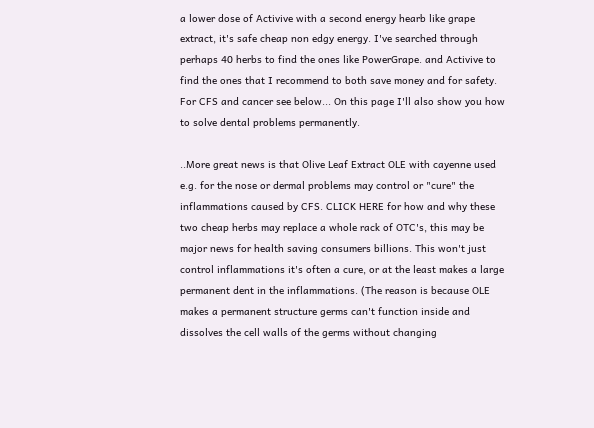a lower dose of Activive with a second energy hearb like grape extract, it's safe cheap non edgy energy. I've searched through perhaps 40 herbs to find the ones like PowerGrape. and Activive to find the ones that I recommend to both save money and for safety. For CFS and cancer see below... On this page I'll also show you how to solve dental problems permanently.

..More great news is that Olive Leaf Extract OLE with cayenne used e.g. for the nose or dermal problems may control or "cure" the inflammations caused by CFS. CLICK HERE for how and why these two cheap herbs may replace a whole rack of OTC's, this may be major news for health saving consumers billions. This won't just control inflammations it's often a cure, or at the least makes a large permanent dent in the inflammations. (The reason is because OLE makes a permanent structure germs can't function inside and dissolves the cell walls of the germs without changing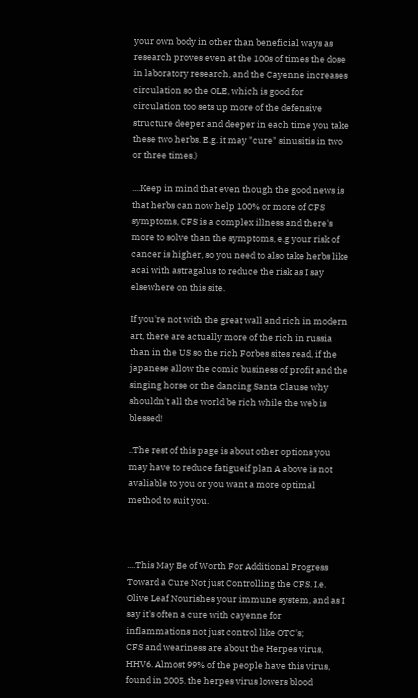your own body in other than beneficial ways as research proves even at the 100s of times the dose in laboratory research, and the Cayenne increases circulation so the OLE, which is good for circulation too sets up more of the defensive structure deeper and deeper in each time you take these two herbs. E.g. it may "cure" sinusitis in two or three times.)

....Keep in mind that even though the good news is that herbs can now help 100% or more of CFS symptoms, CFS is a complex illness and there's more to solve than the symptoms, e.g your risk of cancer is higher, so you need to also take herbs like acai with astragalus to reduce the risk as I say elsewhere on this site.

If you're not with the great wall and rich in modern art, there are actually more of the rich in russia than in the US so the rich Forbes sites read, if the japanese allow the comic business of profit and the singing horse or the dancing Santa Clause why shouldn't all the world be rich while the web is blessed!

..The rest of this page is about other options you may have to reduce fatigueif plan A above is not avaliable to you or you want a more optimal method to suit you.



....This May Be of Worth For Additional Progress Toward a Cure Not just Controlling the CFS. I.e. Olive Leaf Nourishes your immune system, and as I say it's often a cure with cayenne for inflammations not just control like OTC's;
CFS and weariness are about the Herpes virus, HHV6. Almost 99% of the people have this virus, found in 2005. the herpes virus lowers blood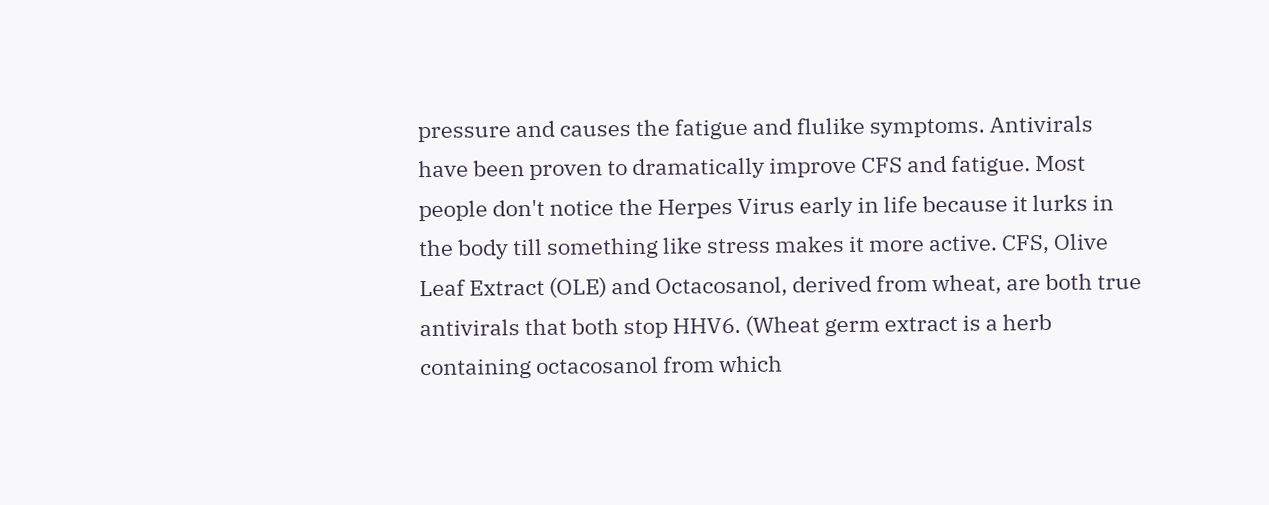pressure and causes the fatigue and flulike symptoms. Antivirals have been proven to dramatically improve CFS and fatigue. Most people don't notice the Herpes Virus early in life because it lurks in the body till something like stress makes it more active. CFS, Olive Leaf Extract (OLE) and Octacosanol, derived from wheat, are both true antivirals that both stop HHV6. (Wheat germ extract is a herb containing octacosanol from which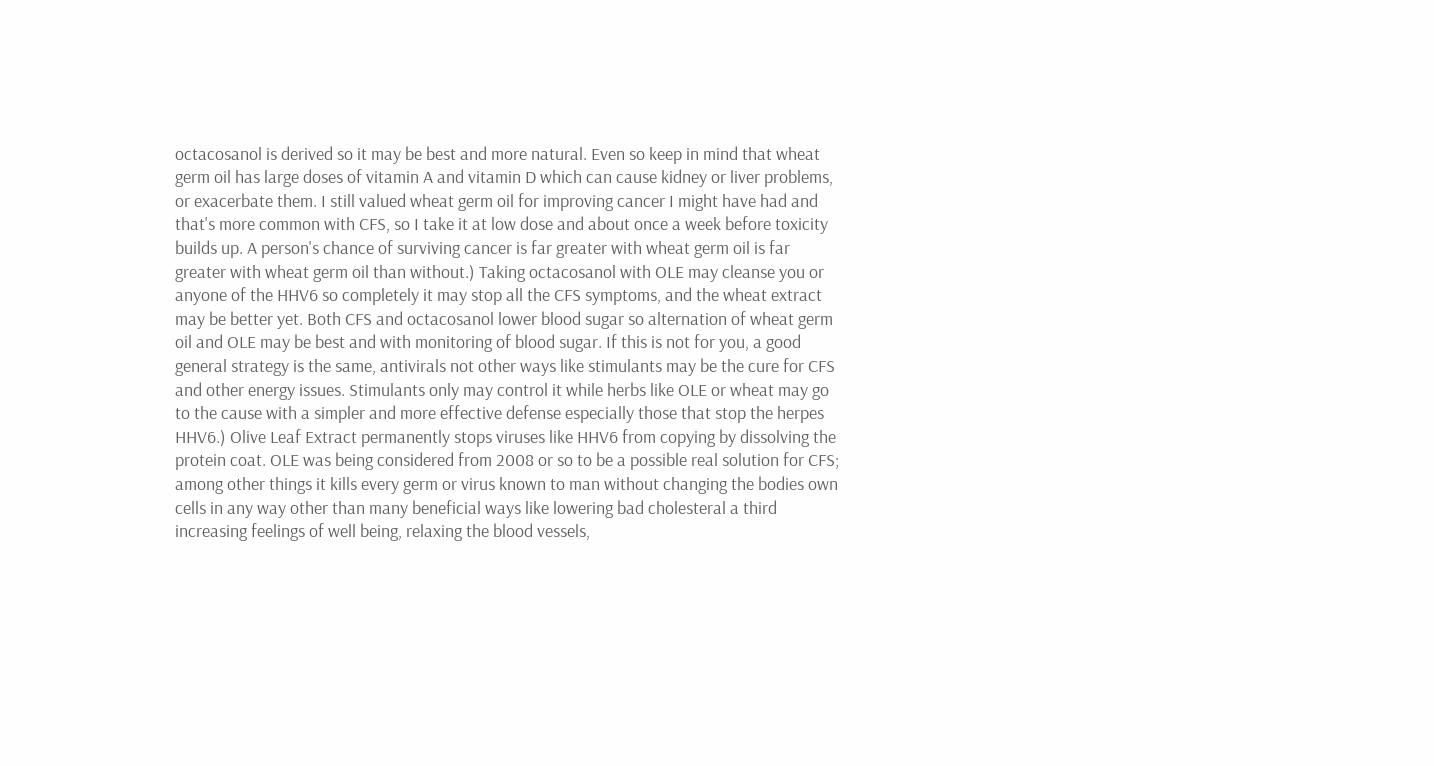octacosanol is derived so it may be best and more natural. Even so keep in mind that wheat germ oil has large doses of vitamin A and vitamin D which can cause kidney or liver problems, or exacerbate them. I still valued wheat germ oil for improving cancer I might have had and that's more common with CFS, so I take it at low dose and about once a week before toxicity builds up. A person's chance of surviving cancer is far greater with wheat germ oil is far greater with wheat germ oil than without.) Taking octacosanol with OLE may cleanse you or anyone of the HHV6 so completely it may stop all the CFS symptoms, and the wheat extract may be better yet. Both CFS and octacosanol lower blood sugar so alternation of wheat germ oil and OLE may be best and with monitoring of blood sugar. If this is not for you, a good general strategy is the same, antivirals not other ways like stimulants may be the cure for CFS and other energy issues. Stimulants only may control it while herbs like OLE or wheat may go to the cause with a simpler and more effective defense especially those that stop the herpes HHV6.) Olive Leaf Extract permanently stops viruses like HHV6 from copying by dissolving the protein coat. OLE was being considered from 2008 or so to be a possible real solution for CFS; among other things it kills every germ or virus known to man without changing the bodies own cells in any way other than many beneficial ways like lowering bad cholesteral a third increasing feelings of well being, relaxing the blood vessels,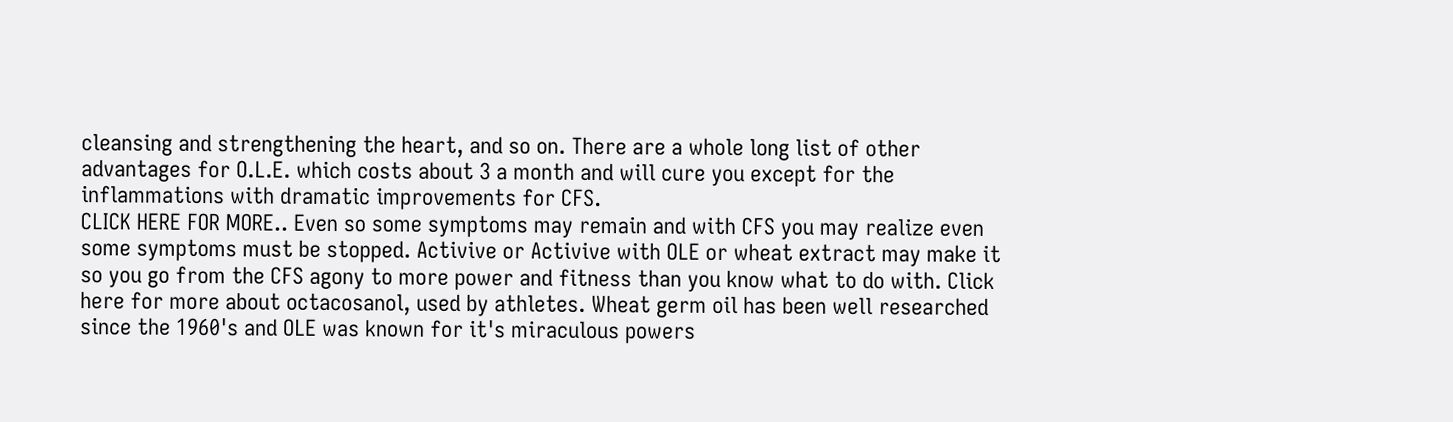cleansing and strengthening the heart, and so on. There are a whole long list of other advantages for O.L.E. which costs about 3 a month and will cure you except for the inflammations with dramatic improvements for CFS.
CLICK HERE FOR MORE.. Even so some symptoms may remain and with CFS you may realize even some symptoms must be stopped. Activive or Activive with OLE or wheat extract may make it so you go from the CFS agony to more power and fitness than you know what to do with. Click here for more about octacosanol, used by athletes. Wheat germ oil has been well researched since the 1960's and OLE was known for it's miraculous powers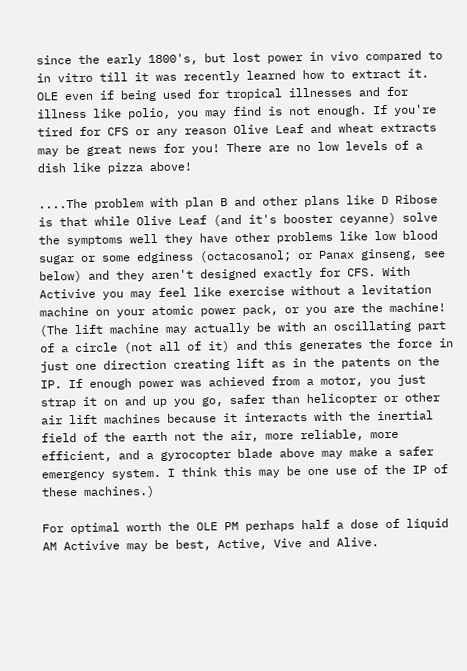since the early 1800's, but lost power in vivo compared to in vitro till it was recently learned how to extract it. OLE even if being used for tropical illnesses and for illness like polio, you may find is not enough. If you're tired for CFS or any reason Olive Leaf and wheat extracts may be great news for you! There are no low levels of a dish like pizza above!

....The problem with plan B and other plans like D Ribose is that while Olive Leaf (and it's booster ceyanne) solve the symptoms well they have other problems like low blood sugar or some edginess (octacosanol; or Panax ginseng, see below) and they aren't designed exactly for CFS. With Activive you may feel like exercise without a levitation machine on your atomic power pack, or you are the machine! (The lift machine may actually be with an oscillating part of a circle (not all of it) and this generates the force in just one direction creating lift as in the patents on the IP. If enough power was achieved from a motor, you just strap it on and up you go, safer than helicopter or other air lift machines because it interacts with the inertial field of the earth not the air, more reliable, more efficient, and a gyrocopter blade above may make a safer emergency system. I think this may be one use of the IP of these machines.)

For optimal worth the OLE PM perhaps half a dose of liquid AM Activive may be best, Active, Vive and Alive.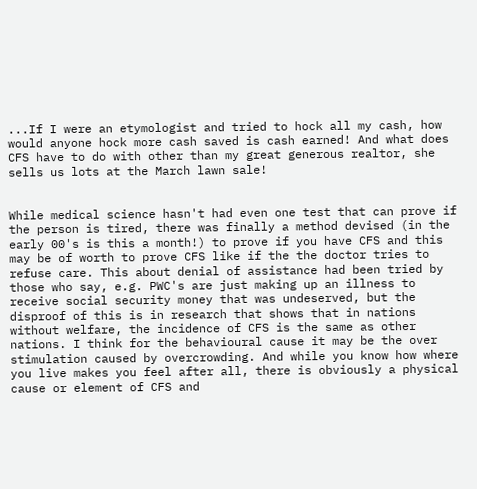...If I were an etymologist and tried to hock all my cash, how would anyone hock more cash saved is cash earned! And what does CFS have to do with other than my great generous realtor, she sells us lots at the March lawn sale!


While medical science hasn't had even one test that can prove if the person is tired, there was finally a method devised (in the early 00's is this a month!) to prove if you have CFS and this may be of worth to prove CFS like if the the doctor tries to refuse care. This about denial of assistance had been tried by those who say, e.g. PWC's are just making up an illness to receive social security money that was undeserved, but the disproof of this is in research that shows that in nations without welfare, the incidence of CFS is the same as other nations. I think for the behavioural cause it may be the over stimulation caused by overcrowding. And while you know how where you live makes you feel after all, there is obviously a physical cause or element of CFS and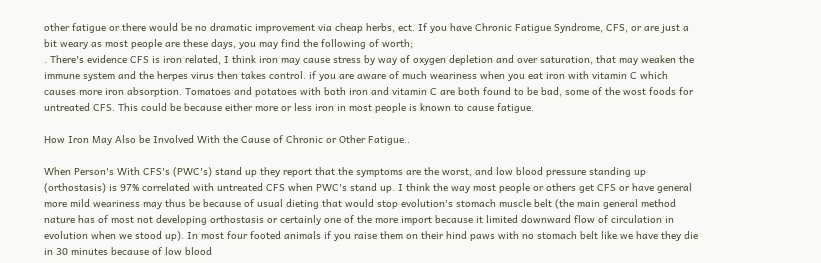other fatigue or there would be no dramatic improvement via cheap herbs, ect. If you have Chronic Fatigue Syndrome, CFS, or are just a bit weary as most people are these days, you may find the following of worth;
. There's evidence CFS is iron related, I think iron may cause stress by way of oxygen depletion and over saturation, that may weaken the immune system and the herpes virus then takes control. if you are aware of much weariness when you eat iron with vitamin C which causes more iron absorption. Tomatoes and potatoes with both iron and vitamin C are both found to be bad, some of the wost foods for untreated CFS. This could be because either more or less iron in most people is known to cause fatigue.

How Iron May Also be Involved With the Cause of Chronic or Other Fatigue..

When Person's With CFS's (PWC's) stand up they report that the symptoms are the worst, and low blood pressure standing up (orthostasis) is 97% correlated with untreated CFS when PWC's stand up. I think the way most people or others get CFS or have general more mild weariness may thus be because of usual dieting that would stop evolution's stomach muscle belt (the main general method nature has of most not developing orthostasis or certainly one of the more import because it limited downward flow of circulation in evolution when we stood up). In most four footed animals if you raise them on their hind paws with no stomach belt like we have they die in 30 minutes because of low blood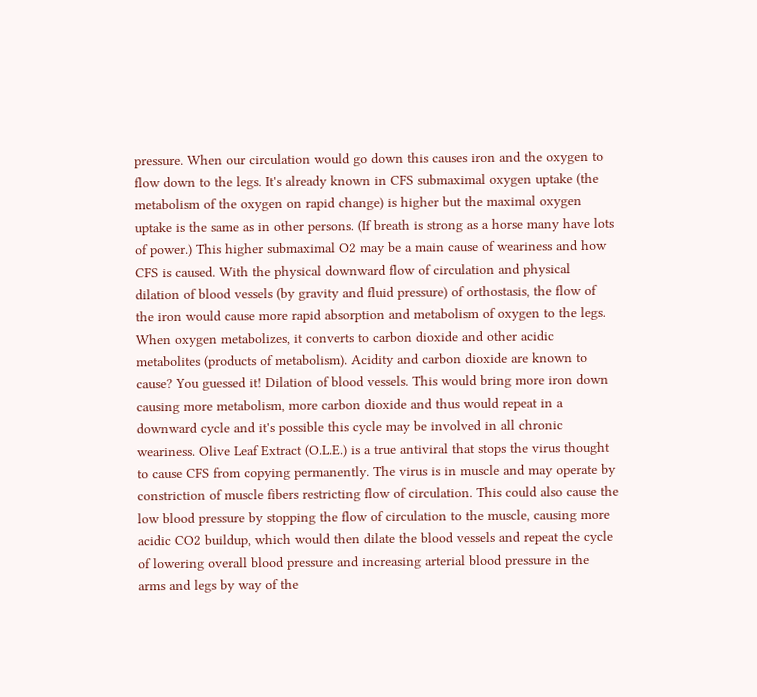pressure. When our circulation would go down this causes iron and the oxygen to flow down to the legs. It's already known in CFS submaximal oxygen uptake (the metabolism of the oxygen on rapid change) is higher but the maximal oxygen uptake is the same as in other persons. (If breath is strong as a horse many have lots of power.) This higher submaximal O2 may be a main cause of weariness and how CFS is caused. With the physical downward flow of circulation and physical dilation of blood vessels (by gravity and fluid pressure) of orthostasis, the flow of the iron would cause more rapid absorption and metabolism of oxygen to the legs. When oxygen metabolizes, it converts to carbon dioxide and other acidic metabolites (products of metabolism). Acidity and carbon dioxide are known to cause? You guessed it! Dilation of blood vessels. This would bring more iron down causing more metabolism, more carbon dioxide and thus would repeat in a downward cycle and it's possible this cycle may be involved in all chronic weariness. Olive Leaf Extract (O.L.E.) is a true antiviral that stops the virus thought to cause CFS from copying permanently. The virus is in muscle and may operate by constriction of muscle fibers restricting flow of circulation. This could also cause the low blood pressure by stopping the flow of circulation to the muscle, causing more acidic CO2 buildup, which would then dilate the blood vessels and repeat the cycle of lowering overall blood pressure and increasing arterial blood pressure in the arms and legs by way of the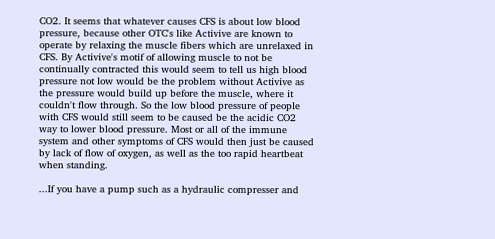CO2. It seems that whatever causes CFS is about low blood pressure, because other OTC's like Activive are known to operate by relaxing the muscle fibers which are unrelaxed in CFS. By Activive's motif of allowing muscle to not be continually contracted this would seem to tell us high blood pressure not low would be the problem without Activive as the pressure would build up before the muscle, where it couldn't flow through. So the low blood pressure of people with CFS would still seem to be caused be the acidic CO2 way to lower blood pressure. Most or all of the immune system and other symptoms of CFS would then just be caused by lack of flow of oxygen, as well as the too rapid heartbeat when standing.

...If you have a pump such as a hydraulic compresser and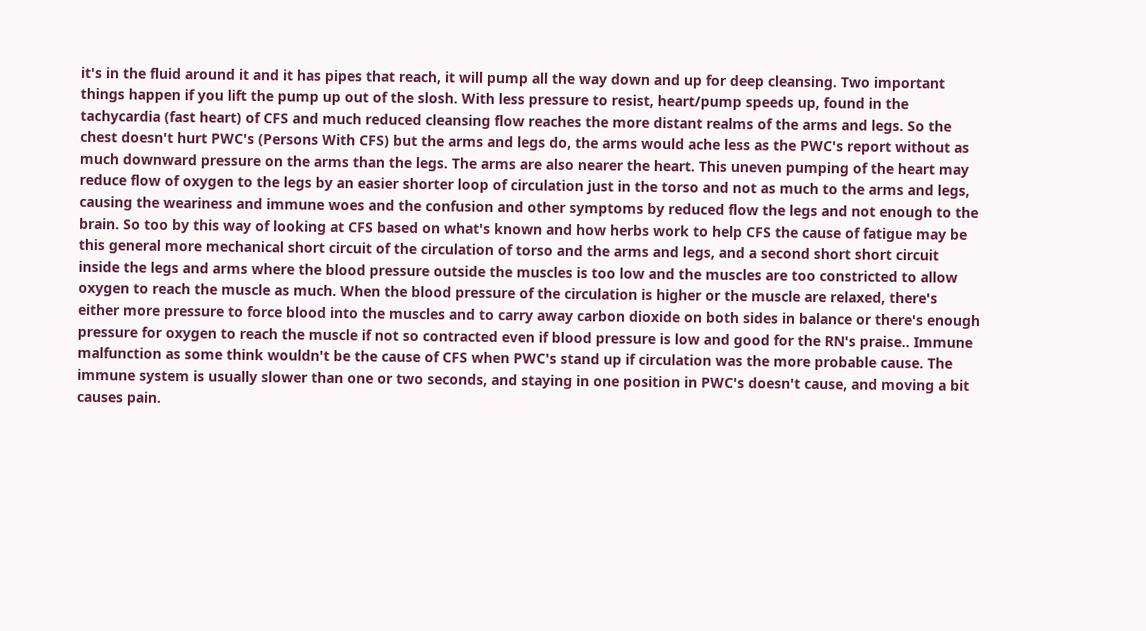it's in the fluid around it and it has pipes that reach, it will pump all the way down and up for deep cleansing. Two important things happen if you lift the pump up out of the slosh. With less pressure to resist, heart/pump speeds up, found in the tachycardia (fast heart) of CFS and much reduced cleansing flow reaches the more distant realms of the arms and legs. So the chest doesn't hurt PWC's (Persons With CFS) but the arms and legs do, the arms would ache less as the PWC's report without as much downward pressure on the arms than the legs. The arms are also nearer the heart. This uneven pumping of the heart may reduce flow of oxygen to the legs by an easier shorter loop of circulation just in the torso and not as much to the arms and legs, causing the weariness and immune woes and the confusion and other symptoms by reduced flow the legs and not enough to the brain. So too by this way of looking at CFS based on what's known and how herbs work to help CFS the cause of fatigue may be this general more mechanical short circuit of the circulation of torso and the arms and legs, and a second short short circuit inside the legs and arms where the blood pressure outside the muscles is too low and the muscles are too constricted to allow oxygen to reach the muscle as much. When the blood pressure of the circulation is higher or the muscle are relaxed, there's either more pressure to force blood into the muscles and to carry away carbon dioxide on both sides in balance or there's enough pressure for oxygen to reach the muscle if not so contracted even if blood pressure is low and good for the RN's praise.. Immune malfunction as some think wouldn't be the cause of CFS when PWC's stand up if circulation was the more probable cause. The immune system is usually slower than one or two seconds, and staying in one position in PWC's doesn't cause, and moving a bit causes pain.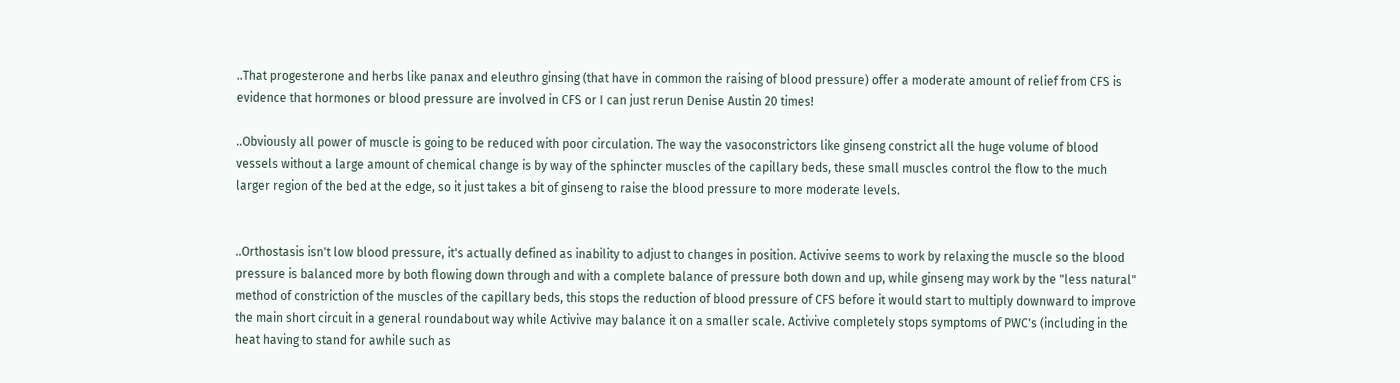..That progesterone and herbs like panax and eleuthro ginsing (that have in common the raising of blood pressure) offer a moderate amount of relief from CFS is evidence that hormones or blood pressure are involved in CFS or I can just rerun Denise Austin 20 times!

..Obviously all power of muscle is going to be reduced with poor circulation. The way the vasoconstrictors like ginseng constrict all the huge volume of blood vessels without a large amount of chemical change is by way of the sphincter muscles of the capillary beds, these small muscles control the flow to the much larger region of the bed at the edge, so it just takes a bit of ginseng to raise the blood pressure to more moderate levels.


..Orthostasis isn't low blood pressure, it's actually defined as inability to adjust to changes in position. Activive seems to work by relaxing the muscle so the blood pressure is balanced more by both flowing down through and with a complete balance of pressure both down and up, while ginseng may work by the "less natural" method of constriction of the muscles of the capillary beds, this stops the reduction of blood pressure of CFS before it would start to multiply downward to improve the main short circuit in a general roundabout way while Activive may balance it on a smaller scale. Activive completely stops symptoms of PWC's (including in the heat having to stand for awhile such as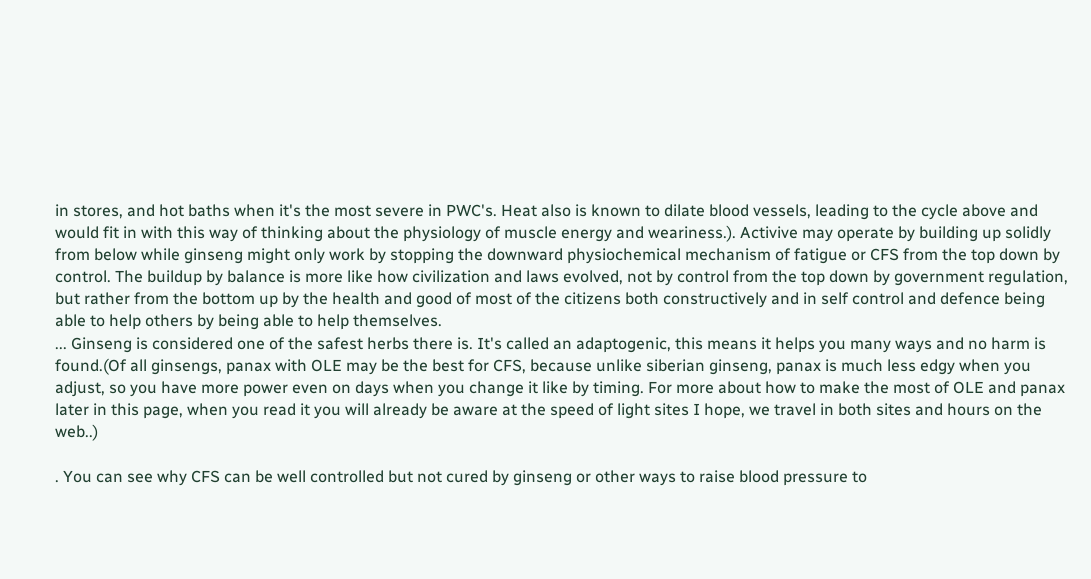in stores, and hot baths when it's the most severe in PWC's. Heat also is known to dilate blood vessels, leading to the cycle above and would fit in with this way of thinking about the physiology of muscle energy and weariness.). Activive may operate by building up solidly from below while ginseng might only work by stopping the downward physiochemical mechanism of fatigue or CFS from the top down by control. The buildup by balance is more like how civilization and laws evolved, not by control from the top down by government regulation, but rather from the bottom up by the health and good of most of the citizens both constructively and in self control and defence being able to help others by being able to help themselves.
... Ginseng is considered one of the safest herbs there is. It's called an adaptogenic, this means it helps you many ways and no harm is found.(Of all ginsengs, panax with OLE may be the best for CFS, because unlike siberian ginseng, panax is much less edgy when you adjust, so you have more power even on days when you change it like by timing. For more about how to make the most of OLE and panax later in this page, when you read it you will already be aware at the speed of light sites I hope, we travel in both sites and hours on the web..)

. You can see why CFS can be well controlled but not cured by ginseng or other ways to raise blood pressure to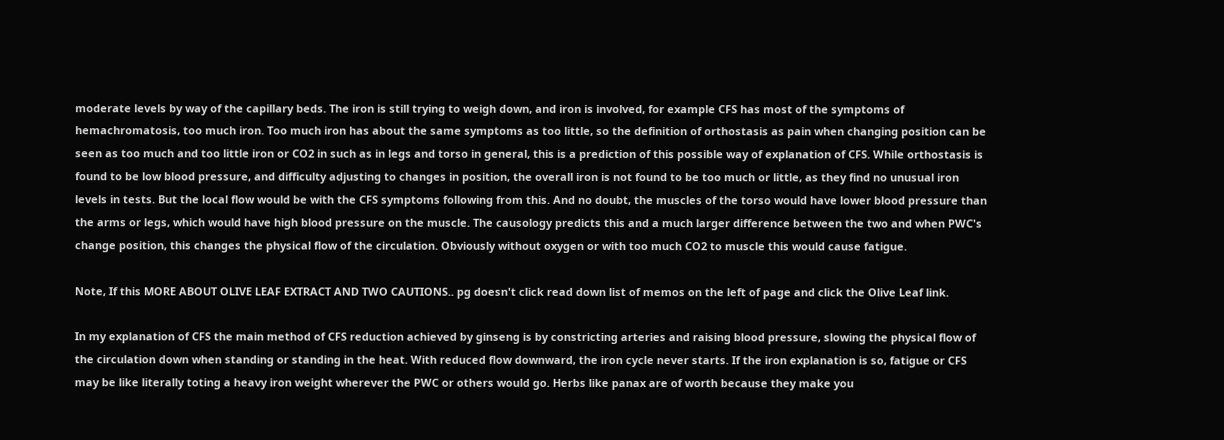moderate levels by way of the capillary beds. The iron is still trying to weigh down, and iron is involved, for example CFS has most of the symptoms of hemachromatosis, too much iron. Too much iron has about the same symptoms as too little, so the definition of orthostasis as pain when changing position can be seen as too much and too little iron or CO2 in such as in legs and torso in general, this is a prediction of this possible way of explanation of CFS. While orthostasis is found to be low blood pressure, and difficulty adjusting to changes in position, the overall iron is not found to be too much or little, as they find no unusual iron levels in tests. But the local flow would be with the CFS symptoms following from this. And no doubt, the muscles of the torso would have lower blood pressure than the arms or legs, which would have high blood pressure on the muscle. The causology predicts this and a much larger difference between the two and when PWC's change position, this changes the physical flow of the circulation. Obviously without oxygen or with too much CO2 to muscle this would cause fatigue.

Note, If this MORE ABOUT OLIVE LEAF EXTRACT AND TWO CAUTIONS.. pg doesn't click read down list of memos on the left of page and click the Olive Leaf link.

In my explanation of CFS the main method of CFS reduction achieved by ginseng is by constricting arteries and raising blood pressure, slowing the physical flow of the circulation down when standing or standing in the heat. With reduced flow downward, the iron cycle never starts. If the iron explanation is so, fatigue or CFS may be like literally toting a heavy iron weight wherever the PWC or others would go. Herbs like panax are of worth because they make you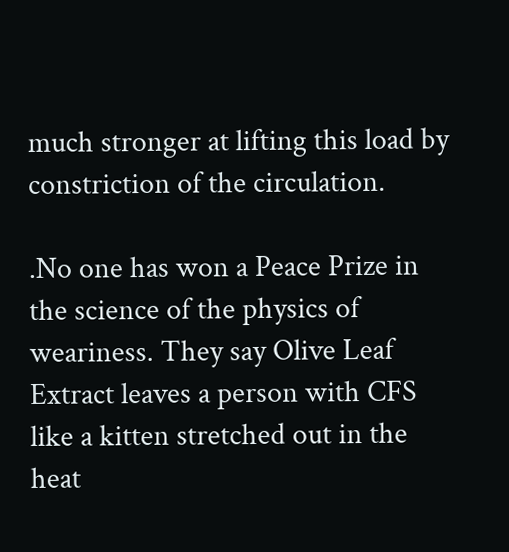much stronger at lifting this load by constriction of the circulation.

.No one has won a Peace Prize in the science of the physics of weariness. They say Olive Leaf Extract leaves a person with CFS like a kitten stretched out in the heat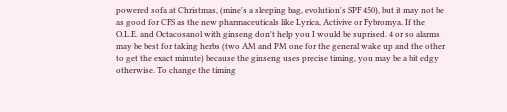powered sofa at Christmas, (mine's a sleeping bag, evolution's SPF 450), but it may not be as good for CFS as the new pharmaceuticals like Lyrica, Activive or Fybromya. If the O.L.E. and Octacosanol with ginseng don't help you I would be suprised. 4 or so alarms may be best for taking herbs (two AM and PM one for the general wake up and the other to get the exact minute) because the ginseng uses precise timing, you may be a bit edgy otherwise. To change the timing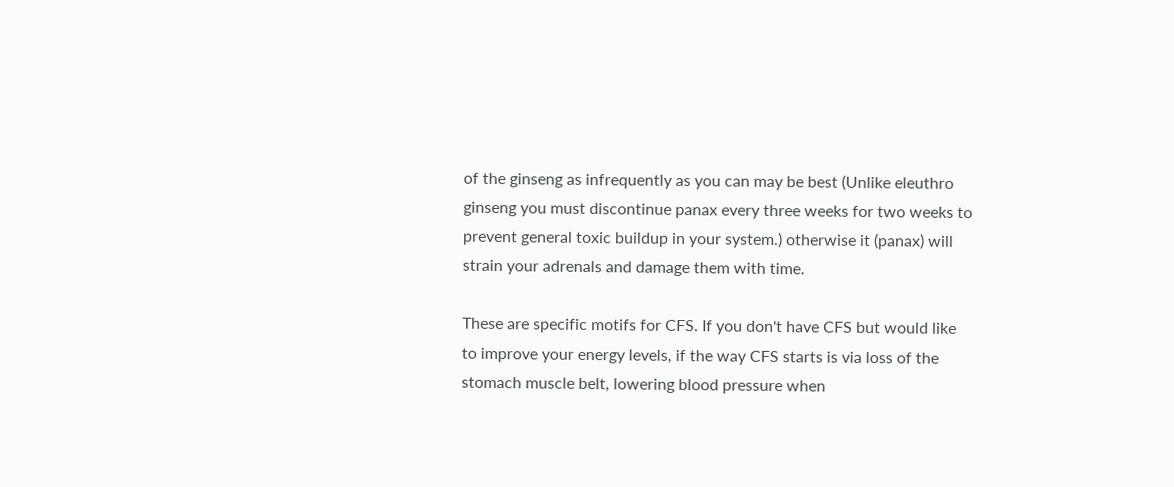of the ginseng as infrequently as you can may be best (Unlike eleuthro ginseng you must discontinue panax every three weeks for two weeks to prevent general toxic buildup in your system.) otherwise it (panax) will strain your adrenals and damage them with time.

These are specific motifs for CFS. If you don't have CFS but would like to improve your energy levels, if the way CFS starts is via loss of the stomach muscle belt, lowering blood pressure when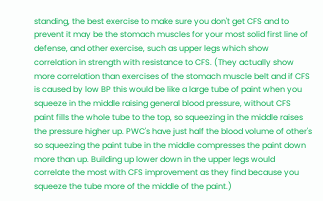standing, the best exercise to make sure you don't get CFS and to prevent it may be the stomach muscles for your most solid first line of defense, and other exercise, such as upper legs which show correlation in strength with resistance to CFS. (They actually show more correlation than exercises of the stomach muscle belt and if CFS is caused by low BP this would be like a large tube of paint when you squeeze in the middle raising general blood pressure, without CFS paint fills the whole tube to the top, so squeezing in the middle raises the pressure higher up. PWC's have just half the blood volume of other's so squeezing the paint tube in the middle compresses the paint down more than up. Building up lower down in the upper legs would correlate the most with CFS improvement as they find because you squeeze the tube more of the middle of the paint.)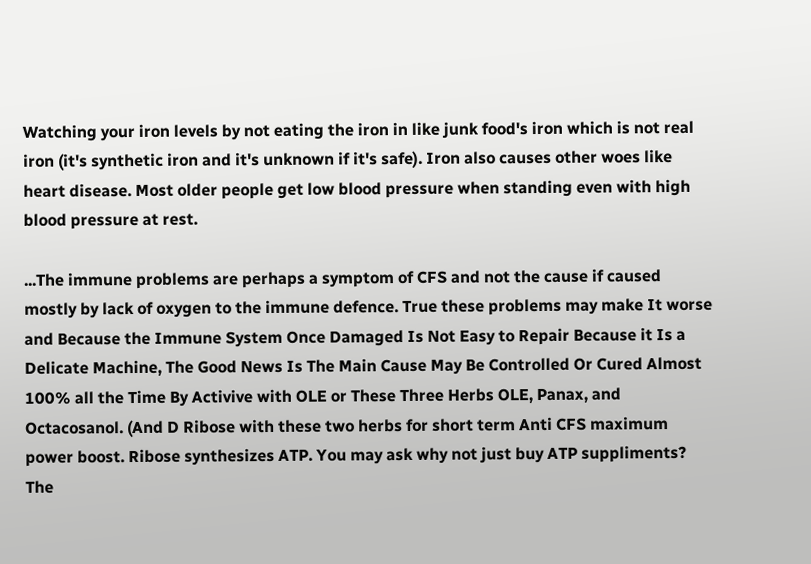Watching your iron levels by not eating the iron in like junk food's iron which is not real iron (it's synthetic iron and it's unknown if it's safe). Iron also causes other woes like heart disease. Most older people get low blood pressure when standing even with high blood pressure at rest.

...The immune problems are perhaps a symptom of CFS and not the cause if caused mostly by lack of oxygen to the immune defence. True these problems may make It worse and Because the Immune System Once Damaged Is Not Easy to Repair Because it Is a Delicate Machine, The Good News Is The Main Cause May Be Controlled Or Cured Almost 100% all the Time By Activive with OLE or These Three Herbs OLE, Panax, and Octacosanol. (And D Ribose with these two herbs for short term Anti CFS maximum power boost. Ribose synthesizes ATP. You may ask why not just buy ATP suppliments? The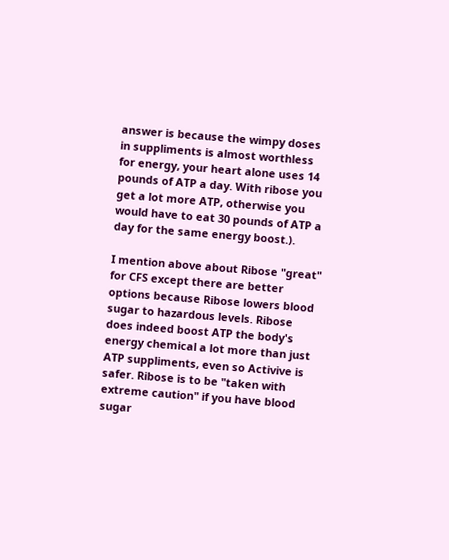answer is because the wimpy doses in suppliments is almost worthless for energy, your heart alone uses 14 pounds of ATP a day. With ribose you get a lot more ATP, otherwise you would have to eat 30 pounds of ATP a day for the same energy boost.).

I mention above about Ribose "great" for CFS except there are better options because Ribose lowers blood sugar to hazardous levels. Ribose does indeed boost ATP the body's energy chemical a lot more than just ATP suppliments, even so Activive is safer. Ribose is to be "taken with extreme caution" if you have blood sugar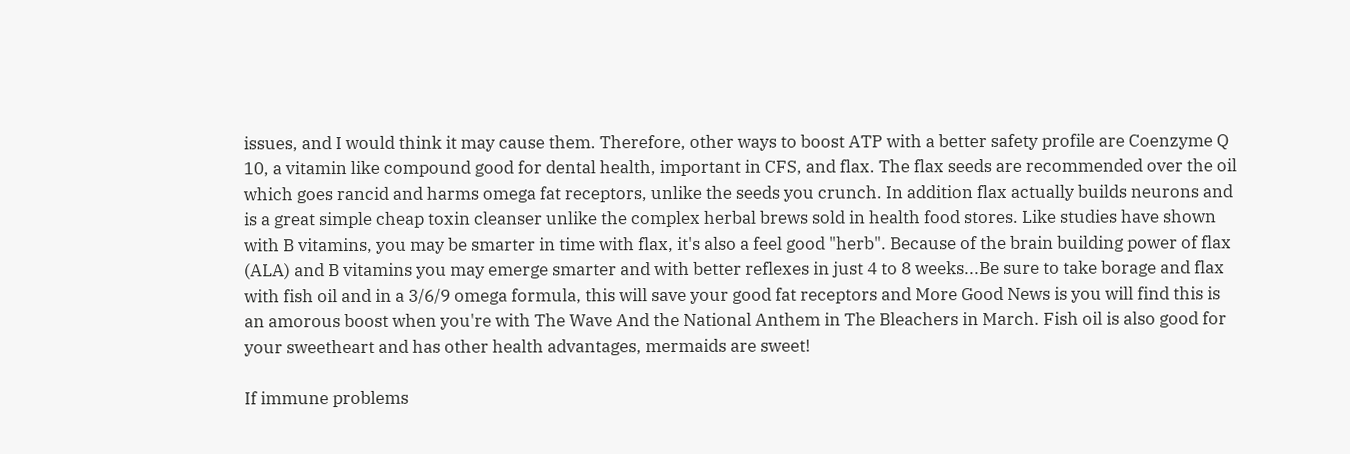issues, and I would think it may cause them. Therefore, other ways to boost ATP with a better safety profile are Coenzyme Q 10, a vitamin like compound good for dental health, important in CFS, and flax. The flax seeds are recommended over the oil which goes rancid and harms omega fat receptors, unlike the seeds you crunch. In addition flax actually builds neurons and is a great simple cheap toxin cleanser unlike the complex herbal brews sold in health food stores. Like studies have shown with B vitamins, you may be smarter in time with flax, it's also a feel good "herb". Because of the brain building power of flax (ALA) and B vitamins you may emerge smarter and with better reflexes in just 4 to 8 weeks...Be sure to take borage and flax with fish oil and in a 3/6/9 omega formula, this will save your good fat receptors and More Good News is you will find this is an amorous boost when you're with The Wave And the National Anthem in The Bleachers in March. Fish oil is also good for your sweetheart and has other health advantages, mermaids are sweet!

If immune problems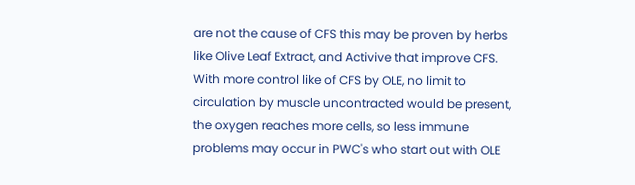are not the cause of CFS this may be proven by herbs like Olive Leaf Extract, and Activive that improve CFS. With more control like of CFS by OLE, no limit to circulation by muscle uncontracted would be present, the oxygen reaches more cells, so less immune problems may occur in PWC's who start out with OLE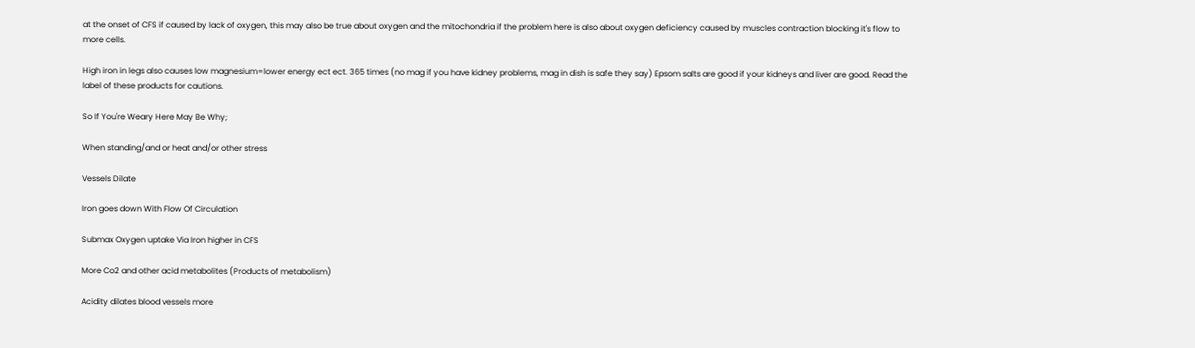at the onset of CFS if caused by lack of oxygen, this may also be true about oxygen and the mitochondria if the problem here is also about oxygen deficiency caused by muscles contraction blocking it's flow to more cells.

High iron in legs also causes low magnesium=lower energy ect ect. 365 times (no mag if you have kidney problems, mag in dish is safe they say) Epsom salts are good if your kidneys and liver are good. Read the label of these products for cautions.

So If You're Weary Here May Be Why;

When standing/and or heat and/or other stress

Vessels Dilate

Iron goes down With Flow Of Circulation

Submax Oxygen uptake Via Iron higher in CFS

More Co2 and other acid metabolites (Products of metabolism)

Acidity dilates blood vessels more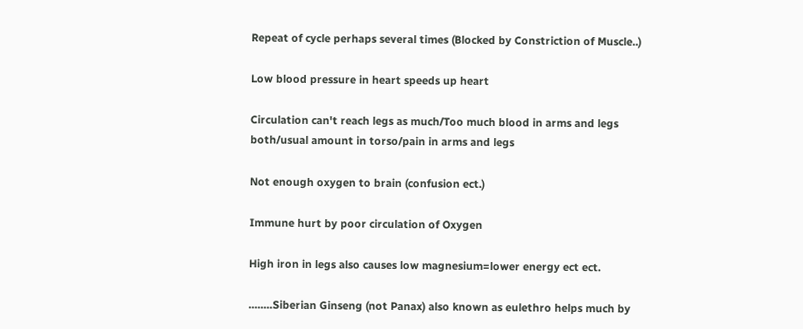Repeat of cycle perhaps several times (Blocked by Constriction of Muscle..)

Low blood pressure in heart speeds up heart

Circulation can't reach legs as much/Too much blood in arms and legs both/usual amount in torso/pain in arms and legs

Not enough oxygen to brain (confusion ect.)

Immune hurt by poor circulation of Oxygen

High iron in legs also causes low magnesium=lower energy ect ect.

........Siberian Ginseng (not Panax) also known as eulethro helps much by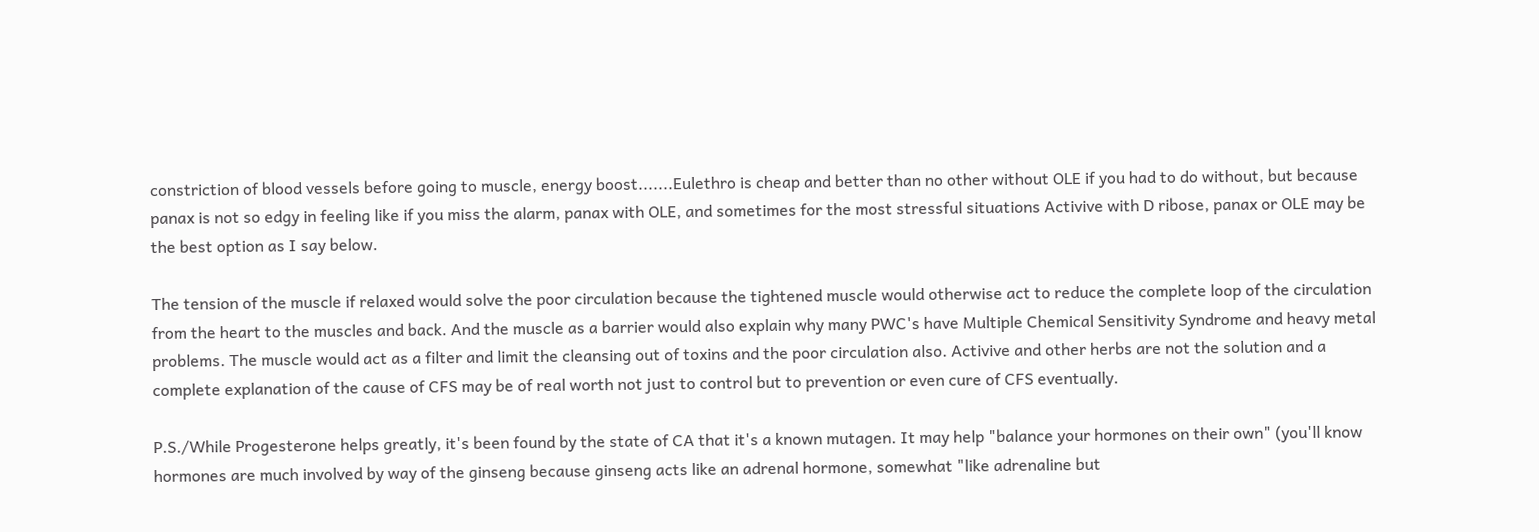constriction of blood vessels before going to muscle, energy boost.......Eulethro is cheap and better than no other without OLE if you had to do without, but because panax is not so edgy in feeling like if you miss the alarm, panax with OLE, and sometimes for the most stressful situations Activive with D ribose, panax or OLE may be the best option as I say below.

The tension of the muscle if relaxed would solve the poor circulation because the tightened muscle would otherwise act to reduce the complete loop of the circulation from the heart to the muscles and back. And the muscle as a barrier would also explain why many PWC's have Multiple Chemical Sensitivity Syndrome and heavy metal problems. The muscle would act as a filter and limit the cleansing out of toxins and the poor circulation also. Activive and other herbs are not the solution and a complete explanation of the cause of CFS may be of real worth not just to control but to prevention or even cure of CFS eventually.

P.S./While Progesterone helps greatly, it's been found by the state of CA that it's a known mutagen. It may help "balance your hormones on their own" (you'll know hormones are much involved by way of the ginseng because ginseng acts like an adrenal hormone, somewhat "like adrenaline but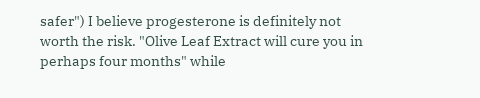safer") I believe progesterone is definitely not worth the risk. "Olive Leaf Extract will cure you in perhaps four months" while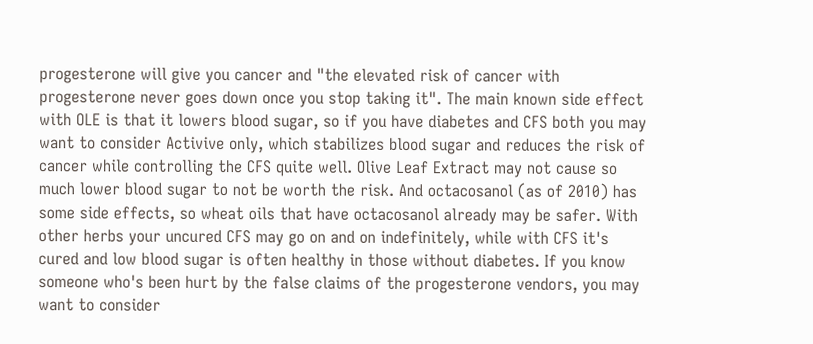progesterone will give you cancer and "the elevated risk of cancer with progesterone never goes down once you stop taking it". The main known side effect with OLE is that it lowers blood sugar, so if you have diabetes and CFS both you may want to consider Activive only, which stabilizes blood sugar and reduces the risk of cancer while controlling the CFS quite well. Olive Leaf Extract may not cause so much lower blood sugar to not be worth the risk. And octacosanol (as of 2010) has some side effects, so wheat oils that have octacosanol already may be safer. With other herbs your uncured CFS may go on and on indefinitely, while with CFS it's cured and low blood sugar is often healthy in those without diabetes. If you know someone who's been hurt by the false claims of the progesterone vendors, you may want to consider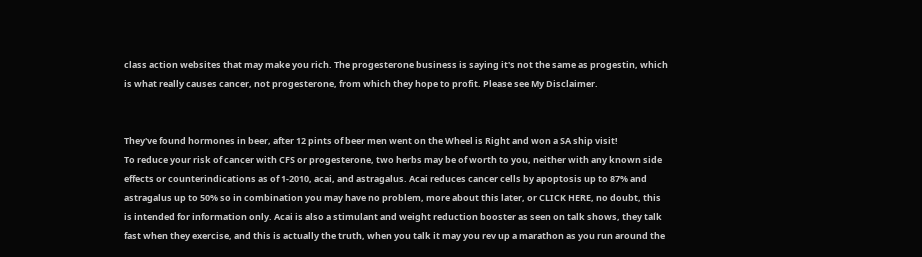class action websites that may make you rich. The progesterone business is saying it's not the same as progestin, which is what really causes cancer, not progesterone, from which they hope to profit. Please see My Disclaimer.


They've found hormones in beer, after 12 pints of beer men went on the Wheel is Right and won a SA ship visit!
To reduce your risk of cancer with CFS or progesterone, two herbs may be of worth to you, neither with any known side effects or counterindications as of 1-2010, acai, and astragalus. Acai reduces cancer cells by apoptosis up to 87% and astragalus up to 50% so in combination you may have no problem, more about this later, or CLICK HERE, no doubt, this is intended for information only. Acai is also a stimulant and weight reduction booster as seen on talk shows, they talk fast when they exercise, and this is actually the truth, when you talk it may you rev up a marathon as you run around the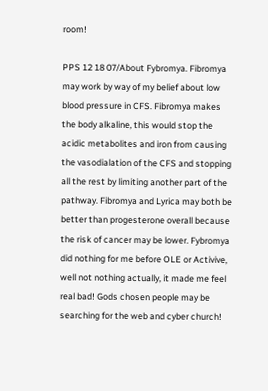room!

PPS 12 18 07/About Fybromya. Fibromya may work by way of my belief about low blood pressure in CFS. Fibromya makes the body alkaline, this would stop the acidic metabolites and iron from causing the vasodialation of the CFS and stopping all the rest by limiting another part of the pathway. Fibromya and Lyrica may both be better than progesterone overall because the risk of cancer may be lower. Fybromya did nothing for me before OLE or Activive, well not nothing actually, it made me feel real bad! Gods chosen people may be searching for the web and cyber church!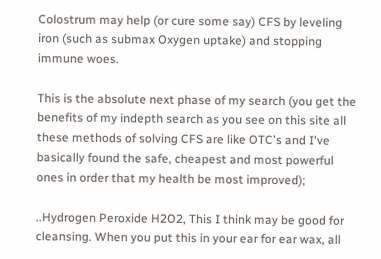Colostrum may help (or cure some say) CFS by leveling iron (such as submax Oxygen uptake) and stopping immune woes.

This is the absolute next phase of my search (you get the benefits of my indepth search as you see on this site all these methods of solving CFS are like OTC's and I've basically found the safe, cheapest and most powerful ones in order that my health be most improved);

..Hydrogen Peroxide H2O2, This I think may be good for cleansing. When you put this in your ear for ear wax, all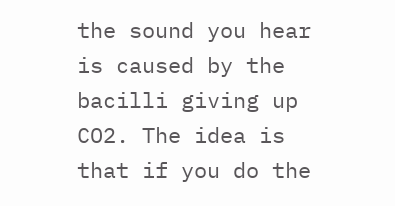the sound you hear is caused by the bacilli giving up CO2. The idea is that if you do the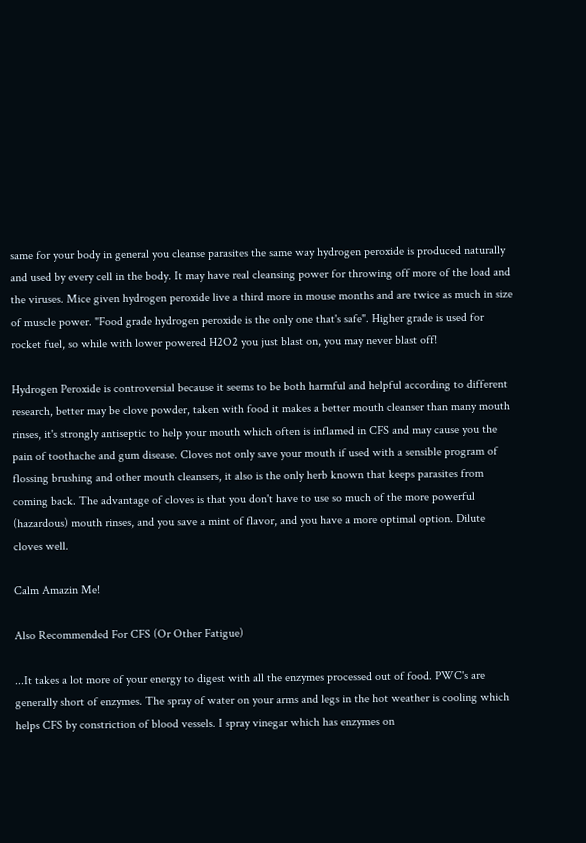same for your body in general you cleanse parasites the same way hydrogen peroxide is produced naturally and used by every cell in the body. It may have real cleansing power for throwing off more of the load and the viruses. Mice given hydrogen peroxide live a third more in mouse months and are twice as much in size of muscle power. "Food grade hydrogen peroxide is the only one that's safe". Higher grade is used for rocket fuel, so while with lower powered H2O2 you just blast on, you may never blast off!

Hydrogen Peroxide is controversial because it seems to be both harmful and helpful according to different research, better may be clove powder, taken with food it makes a better mouth cleanser than many mouth rinses, it's strongly antiseptic to help your mouth which often is inflamed in CFS and may cause you the pain of toothache and gum disease. Cloves not only save your mouth if used with a sensible program of flossing brushing and other mouth cleansers, it also is the only herb known that keeps parasites from coming back. The advantage of cloves is that you don't have to use so much of the more powerful (hazardous) mouth rinses, and you save a mint of flavor, and you have a more optimal option. Dilute cloves well.

Calm Amazin Me!

Also Recommended For CFS (Or Other Fatigue)

...It takes a lot more of your energy to digest with all the enzymes processed out of food. PWC's are generally short of enzymes. The spray of water on your arms and legs in the hot weather is cooling which helps CFS by constriction of blood vessels. I spray vinegar which has enzymes on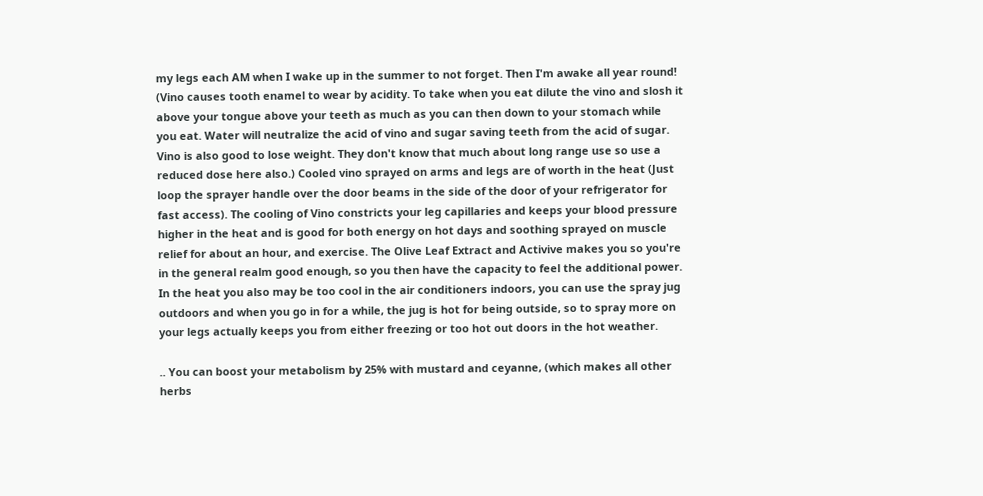my legs each AM when I wake up in the summer to not forget. Then I'm awake all year round! (Vino causes tooth enamel to wear by acidity. To take when you eat dilute the vino and slosh it above your tongue above your teeth as much as you can then down to your stomach while you eat. Water will neutralize the acid of vino and sugar saving teeth from the acid of sugar. Vino is also good to lose weight. They don't know that much about long range use so use a reduced dose here also.) Cooled vino sprayed on arms and legs are of worth in the heat (Just loop the sprayer handle over the door beams in the side of the door of your refrigerator for fast access). The cooling of Vino constricts your leg capillaries and keeps your blood pressure higher in the heat and is good for both energy on hot days and soothing sprayed on muscle relief for about an hour, and exercise. The Olive Leaf Extract and Activive makes you so you're in the general realm good enough, so you then have the capacity to feel the additional power. In the heat you also may be too cool in the air conditioners indoors, you can use the spray jug outdoors and when you go in for a while, the jug is hot for being outside, so to spray more on your legs actually keeps you from either freezing or too hot out doors in the hot weather.

.. You can boost your metabolism by 25% with mustard and ceyanne, (which makes all other herbs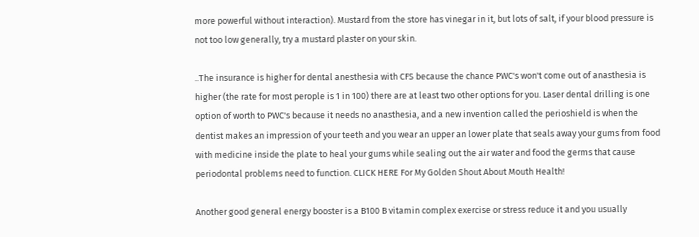more powerful without interaction). Mustard from the store has vinegar in it, but lots of salt, if your blood pressure is not too low generally, try a mustard plaster on your skin.

..The insurance is higher for dental anesthesia with CFS because the chance PWC's won't come out of anasthesia is higher (the rate for most perople is 1 in 100) there are at least two other options for you. Laser dental drilling is one option of worth to PWC's because it needs no anasthesia, and a new invention called the perioshield is when the dentist makes an impression of your teeth and you wear an upper an lower plate that seals away your gums from food with medicine inside the plate to heal your gums while sealing out the air water and food the germs that cause periodontal problems need to function. CLICK HERE For My Golden Shout About Mouth Health!

Another good general energy booster is a B100 B vitamin complex exercise or stress reduce it and you usually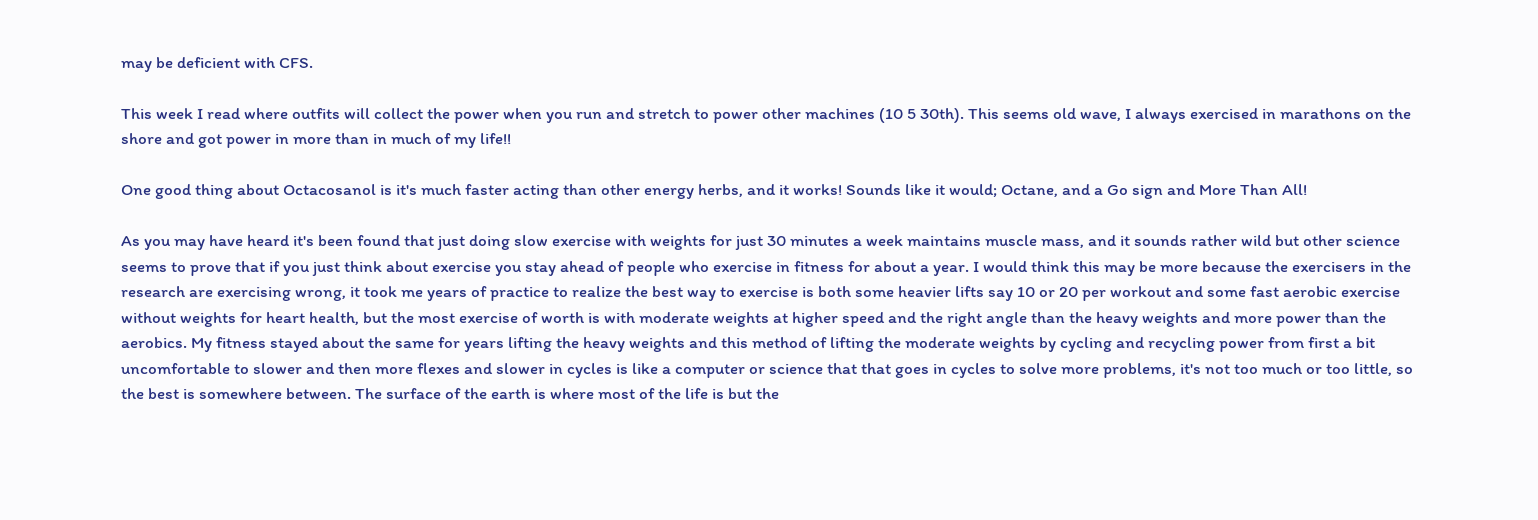may be deficient with CFS.

This week I read where outfits will collect the power when you run and stretch to power other machines (10 5 30th). This seems old wave, I always exercised in marathons on the shore and got power in more than in much of my life!!

One good thing about Octacosanol is it's much faster acting than other energy herbs, and it works! Sounds like it would; Octane, and a Go sign and More Than All!

As you may have heard it's been found that just doing slow exercise with weights for just 30 minutes a week maintains muscle mass, and it sounds rather wild but other science seems to prove that if you just think about exercise you stay ahead of people who exercise in fitness for about a year. I would think this may be more because the exercisers in the research are exercising wrong, it took me years of practice to realize the best way to exercise is both some heavier lifts say 10 or 20 per workout and some fast aerobic exercise without weights for heart health, but the most exercise of worth is with moderate weights at higher speed and the right angle than the heavy weights and more power than the aerobics. My fitness stayed about the same for years lifting the heavy weights and this method of lifting the moderate weights by cycling and recycling power from first a bit uncomfortable to slower and then more flexes and slower in cycles is like a computer or science that that goes in cycles to solve more problems, it's not too much or too little, so the best is somewhere between. The surface of the earth is where most of the life is but the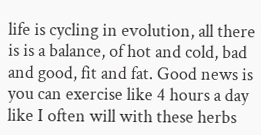life is cycling in evolution, all there is is a balance, of hot and cold, bad and good, fit and fat. Good news is you can exercise like 4 hours a day like I often will with these herbs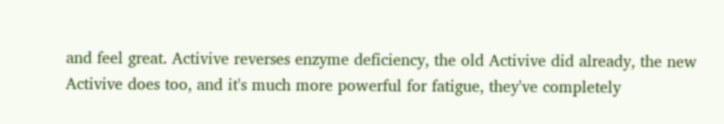and feel great. Activive reverses enzyme deficiency, the old Activive did already, the new Activive does too, and it's much more powerful for fatigue, they've completely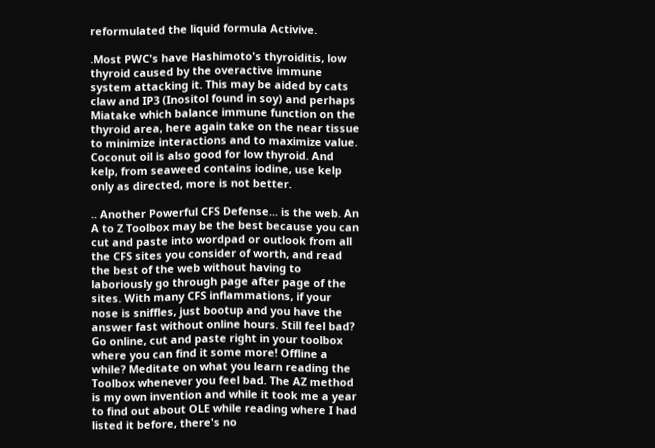reformulated the liquid formula Activive.

.Most PWC's have Hashimoto's thyroiditis, low thyroid caused by the overactive immune system attacking it. This may be aided by cats claw and IP3 (Inositol found in soy) and perhaps Miatake which balance immune function on the thyroid area, here again take on the near tissue to minimize interactions and to maximize value. Coconut oil is also good for low thyroid. And kelp, from seaweed contains iodine, use kelp only as directed, more is not better.

.. Another Powerful CFS Defense... is the web. An A to Z Toolbox may be the best because you can cut and paste into wordpad or outlook from all the CFS sites you consider of worth, and read the best of the web without having to laboriously go through page after page of the sites. With many CFS inflammations, if your nose is sniffles, just bootup and you have the answer fast without online hours. Still feel bad? Go online, cut and paste right in your toolbox where you can find it some more! Offline a while? Meditate on what you learn reading the Toolbox whenever you feel bad. The AZ method is my own invention and while it took me a year to find out about OLE while reading where I had listed it before, there's no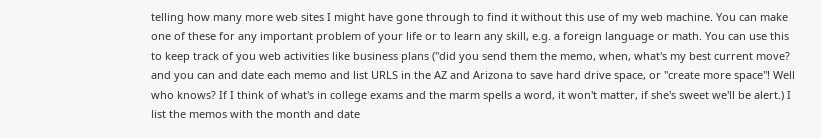telling how many more web sites I might have gone through to find it without this use of my web machine. You can make one of these for any important problem of your life or to learn any skill, e.g. a foreign language or math. You can use this to keep track of you web activities like business plans ("did you send them the memo, when, what's my best current move? and you can and date each memo and list URLS in the AZ and Arizona to save hard drive space, or "create more space"! Well who knows? If I think of what's in college exams and the marm spells a word, it won't matter, if she's sweet we'll be alert.) I list the memos with the month and date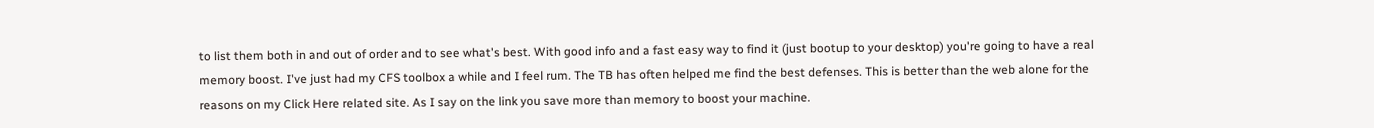to list them both in and out of order and to see what's best. With good info and a fast easy way to find it (just bootup to your desktop) you're going to have a real memory boost. I've just had my CFS toolbox a while and I feel rum. The TB has often helped me find the best defenses. This is better than the web alone for the reasons on my Click Here related site. As I say on the link you save more than memory to boost your machine.